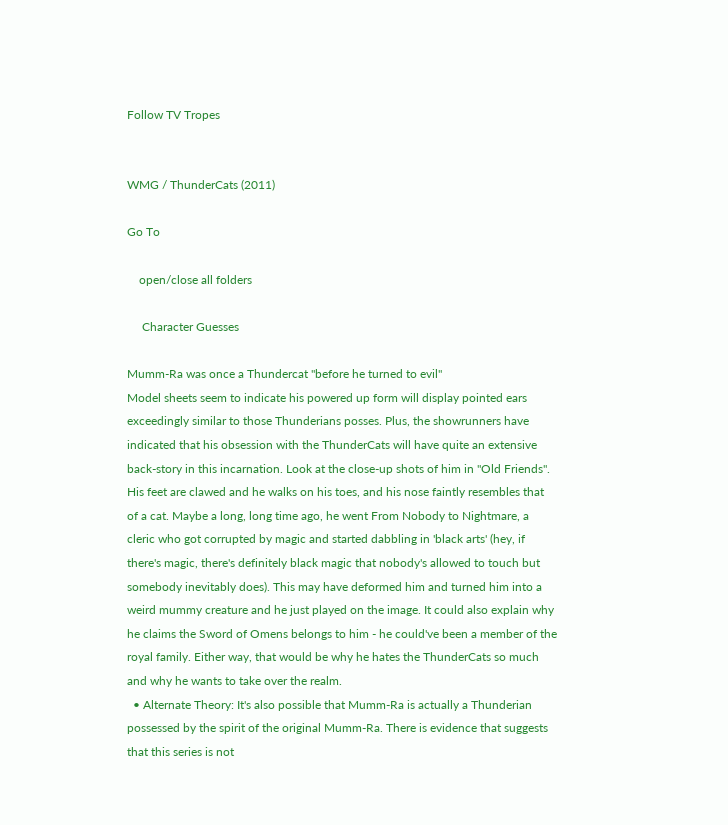Follow TV Tropes


WMG / ThunderCats (2011)

Go To

    open/close all folders

     Character Guesses

Mumm-Ra was once a Thundercat "before he turned to evil"
Model sheets seem to indicate his powered up form will display pointed ears exceedingly similar to those Thunderians posses. Plus, the showrunners have indicated that his obsession with the ThunderCats will have quite an extensive back-story in this incarnation. Look at the close-up shots of him in "Old Friends". His feet are clawed and he walks on his toes, and his nose faintly resembles that of a cat. Maybe a long, long time ago, he went From Nobody to Nightmare, a cleric who got corrupted by magic and started dabbling in 'black arts' (hey, if there's magic, there's definitely black magic that nobody's allowed to touch but somebody inevitably does). This may have deformed him and turned him into a weird mummy creature and he just played on the image. It could also explain why he claims the Sword of Omens belongs to him - he could've been a member of the royal family. Either way, that would be why he hates the ThunderCats so much and why he wants to take over the realm.
  • Alternate Theory: It's also possible that Mumm-Ra is actually a Thunderian possessed by the spirit of the original Mumm-Ra. There is evidence that suggests that this series is not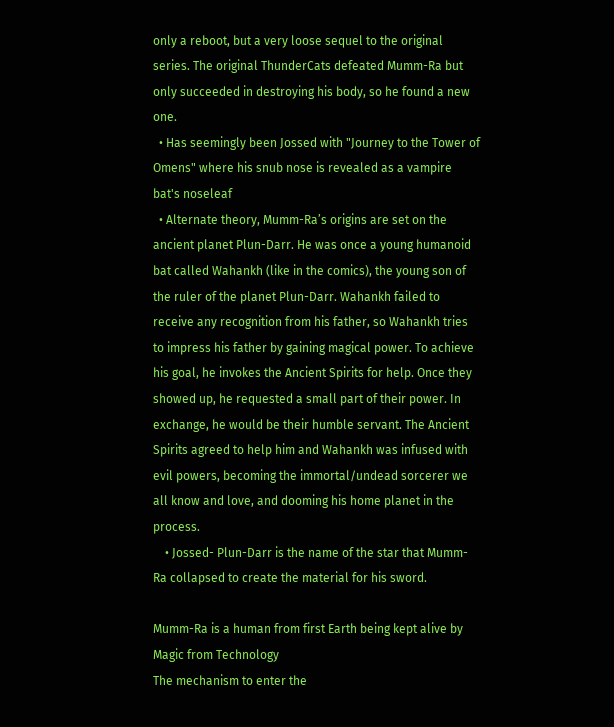only a reboot, but a very loose sequel to the original series. The original ThunderCats defeated Mumm-Ra but only succeeded in destroying his body, so he found a new one.
  • Has seemingly been Jossed with "Journey to the Tower of Omens" where his snub nose is revealed as a vampire bat's noseleaf
  • Alternate theory, Mumm-Ra’s origins are set on the ancient planet Plun-Darr. He was once a young humanoid bat called Wahankh (like in the comics), the young son of the ruler of the planet Plun-Darr. Wahankh failed to receive any recognition from his father, so Wahankh tries to impress his father by gaining magical power. To achieve his goal, he invokes the Ancient Spirits for help. Once they showed up, he requested a small part of their power. In exchange, he would be their humble servant. The Ancient Spirits agreed to help him and Wahankh was infused with evil powers, becoming the immortal/undead sorcerer we all know and love, and dooming his home planet in the process.
    • Jossed- Plun-Darr is the name of the star that Mumm-Ra collapsed to create the material for his sword.

Mumm-Ra is a human from first Earth being kept alive by Magic from Technology
The mechanism to enter the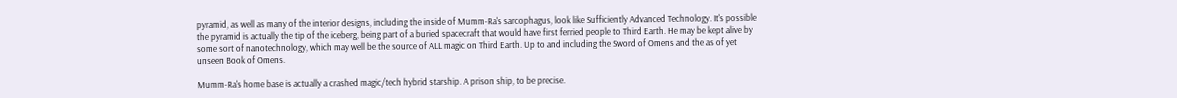pyramid, as well as many of the interior designs, including the inside of Mumm-Ra's sarcophagus, look like Sufficiently Advanced Technology. It's possible the pyramid is actually the tip of the iceberg, being part of a buried spacecraft that would have first ferried people to Third Earth. He may be kept alive by some sort of nanotechnology, which may well be the source of ALL magic on Third Earth. Up to and including the Sword of Omens and the as of yet unseen Book of Omens.

Mumm-Ra's home base is actually a crashed magic/tech hybrid starship. A prison ship, to be precise.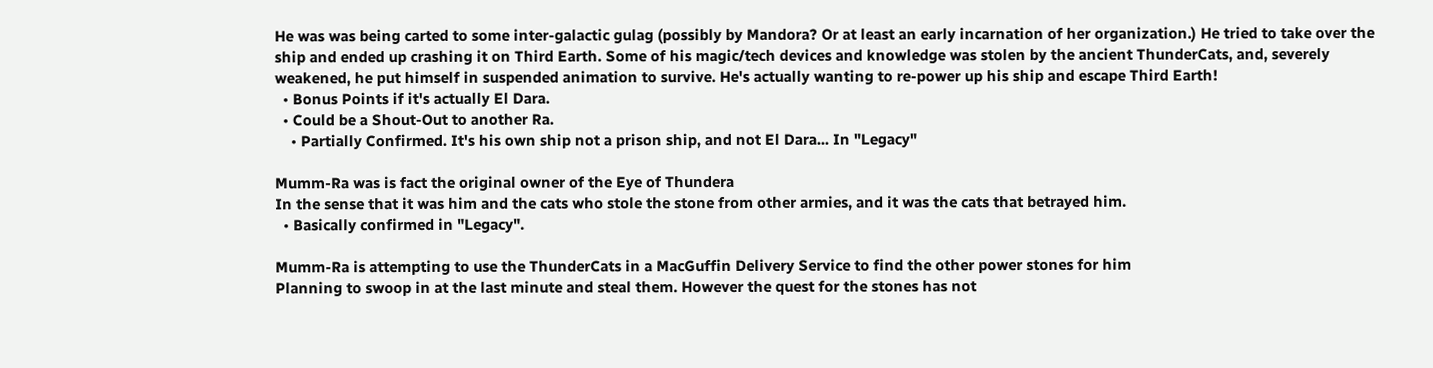He was was being carted to some inter-galactic gulag (possibly by Mandora? Or at least an early incarnation of her organization.) He tried to take over the ship and ended up crashing it on Third Earth. Some of his magic/tech devices and knowledge was stolen by the ancient ThunderCats, and, severely weakened, he put himself in suspended animation to survive. He's actually wanting to re-power up his ship and escape Third Earth!
  • Bonus Points if it's actually El Dara.
  • Could be a Shout-Out to another Ra.
    • Partially Confirmed. It's his own ship not a prison ship, and not El Dara... In "Legacy"

Mumm-Ra was is fact the original owner of the Eye of Thundera
In the sense that it was him and the cats who stole the stone from other armies, and it was the cats that betrayed him.
  • Basically confirmed in "Legacy".

Mumm-Ra is attempting to use the ThunderCats in a MacGuffin Delivery Service to find the other power stones for him
Planning to swoop in at the last minute and steal them. However the quest for the stones has not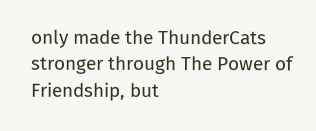only made the ThunderCats stronger through The Power of Friendship, but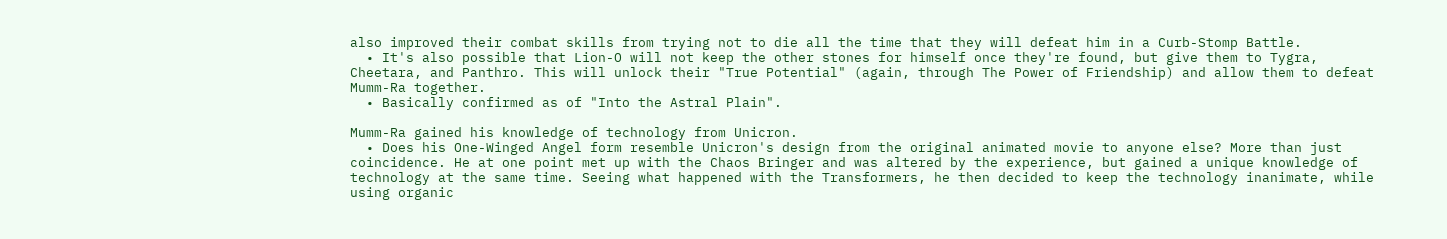also improved their combat skills from trying not to die all the time that they will defeat him in a Curb-Stomp Battle.
  • It's also possible that Lion-O will not keep the other stones for himself once they're found, but give them to Tygra, Cheetara, and Panthro. This will unlock their "True Potential" (again, through The Power of Friendship) and allow them to defeat Mumm-Ra together.
  • Basically confirmed as of "Into the Astral Plain".

Mumm-Ra gained his knowledge of technology from Unicron.
  • Does his One-Winged Angel form resemble Unicron's design from the original animated movie to anyone else? More than just coincidence. He at one point met up with the Chaos Bringer and was altered by the experience, but gained a unique knowledge of technology at the same time. Seeing what happened with the Transformers, he then decided to keep the technology inanimate, while using organic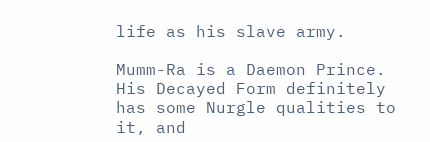life as his slave army.

Mumm-Ra is a Daemon Prince.
His Decayed Form definitely has some Nurgle qualities to it, and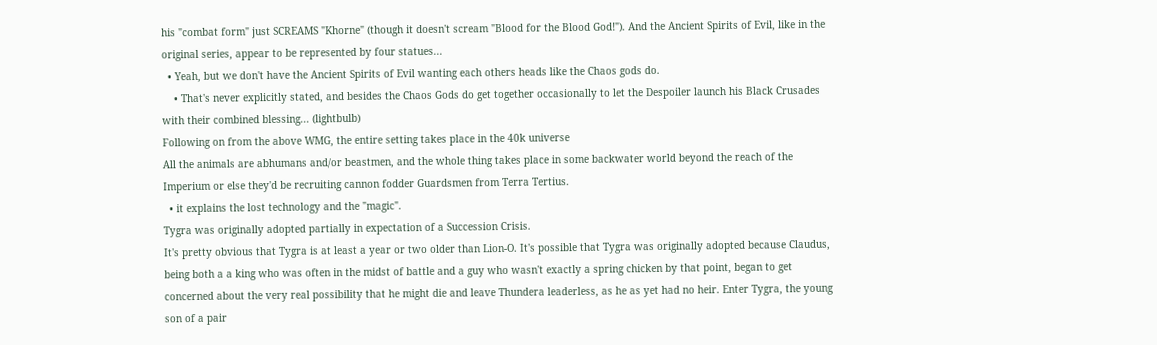his "combat form" just SCREAMS "Khorne" (though it doesn't scream "Blood for the Blood God!"). And the Ancient Spirits of Evil, like in the original series, appear to be represented by four statues...
  • Yeah, but we don't have the Ancient Spirits of Evil wanting each others heads like the Chaos gods do.
    • That's never explicitly stated, and besides the Chaos Gods do get together occasionally to let the Despoiler launch his Black Crusades with their combined blessing... (lightbulb)
Following on from the above WMG, the entire setting takes place in the 40k universe
All the animals are abhumans and/or beastmen, and the whole thing takes place in some backwater world beyond the reach of the Imperium or else they'd be recruiting cannon fodder Guardsmen from Terra Tertius.
  • it explains the lost technology and the "magic".
Tygra was originally adopted partially in expectation of a Succession Crisis.
It's pretty obvious that Tygra is at least a year or two older than Lion-O. It's possible that Tygra was originally adopted because Claudus, being both a a king who was often in the midst of battle and a guy who wasn't exactly a spring chicken by that point, began to get concerned about the very real possibility that he might die and leave Thundera leaderless, as he as yet had no heir. Enter Tygra, the young son of a pair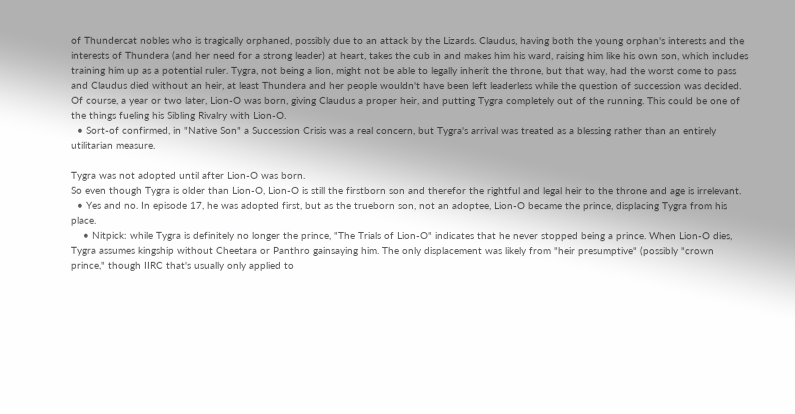of Thundercat nobles who is tragically orphaned, possibly due to an attack by the Lizards. Claudus, having both the young orphan's interests and the interests of Thundera (and her need for a strong leader) at heart, takes the cub in and makes him his ward, raising him like his own son, which includes training him up as a potential ruler. Tygra, not being a lion, might not be able to legally inherit the throne, but that way, had the worst come to pass and Claudus died without an heir, at least Thundera and her people wouldn't have been left leaderless while the question of succession was decided. Of course, a year or two later, Lion-O was born, giving Claudus a proper heir, and putting Tygra completely out of the running. This could be one of the things fueling his Sibling Rivalry with Lion-O.
  • Sort-of confirmed, in "Native Son" a Succession Crisis was a real concern, but Tygra's arrival was treated as a blessing rather than an entirely utilitarian measure.

Tygra was not adopted until after Lion-O was born.
So even though Tygra is older than Lion-O, Lion-O is still the firstborn son and therefor the rightful and legal heir to the throne and age is irrelevant.
  • Yes and no. In episode 17, he was adopted first, but as the trueborn son, not an adoptee, Lion-O became the prince, displacing Tygra from his place.
    • Nitpick: while Tygra is definitely no longer the prince, "The Trials of Lion-O" indicates that he never stopped being a prince. When Lion-O dies, Tygra assumes kingship without Cheetara or Panthro gainsaying him. The only displacement was likely from "heir presumptive" (possibly "crown prince," though IIRC that's usually only applied to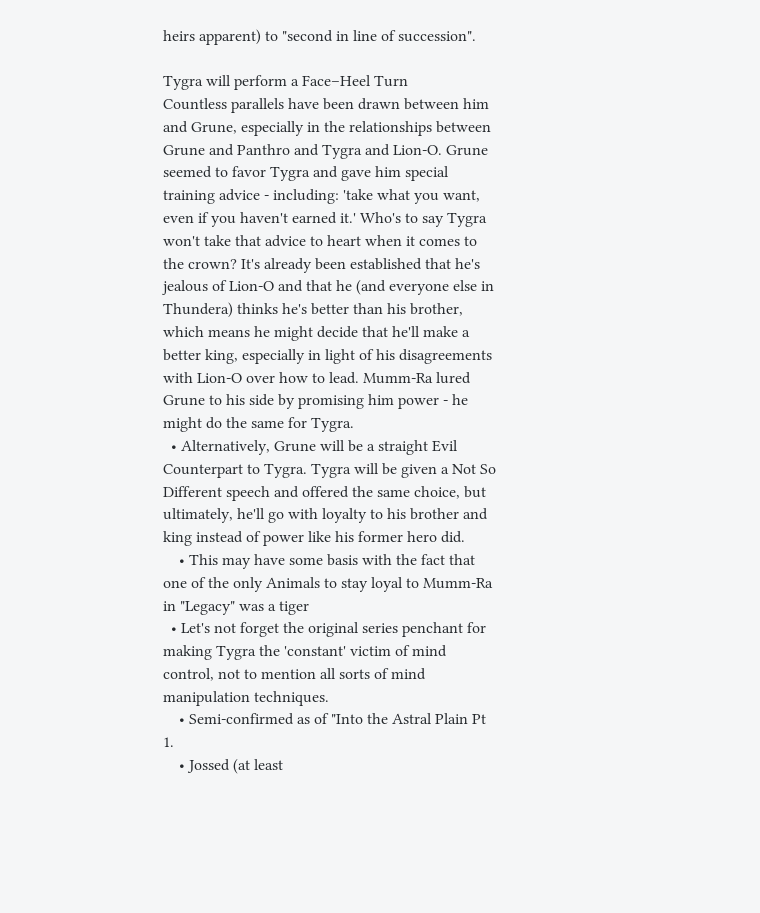heirs apparent) to "second in line of succession".

Tygra will perform a Face–Heel Turn
Countless parallels have been drawn between him and Grune, especially in the relationships between Grune and Panthro and Tygra and Lion-O. Grune seemed to favor Tygra and gave him special training advice - including: 'take what you want, even if you haven't earned it.' Who's to say Tygra won't take that advice to heart when it comes to the crown? It's already been established that he's jealous of Lion-O and that he (and everyone else in Thundera) thinks he's better than his brother, which means he might decide that he'll make a better king, especially in light of his disagreements with Lion-O over how to lead. Mumm-Ra lured Grune to his side by promising him power - he might do the same for Tygra.
  • Alternatively, Grune will be a straight Evil Counterpart to Tygra. Tygra will be given a Not So Different speech and offered the same choice, but ultimately, he'll go with loyalty to his brother and king instead of power like his former hero did.
    • This may have some basis with the fact that one of the only Animals to stay loyal to Mumm-Ra in "Legacy" was a tiger
  • Let's not forget the original series penchant for making Tygra the 'constant' victim of mind control, not to mention all sorts of mind manipulation techniques.
    • Semi-confirmed as of "Into the Astral Plain Pt 1.
    • Jossed (at least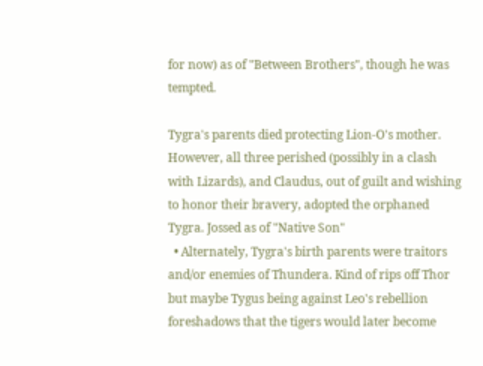for now) as of "Between Brothers", though he was tempted.

Tygra's parents died protecting Lion-O's mother.
However, all three perished (possibly in a clash with Lizards), and Claudus, out of guilt and wishing to honor their bravery, adopted the orphaned Tygra. Jossed as of "Native Son"
  • Alternately, Tygra's birth parents were traitors and/or enemies of Thundera. Kind of rips off Thor but maybe Tygus being against Leo's rebellion foreshadows that the tigers would later become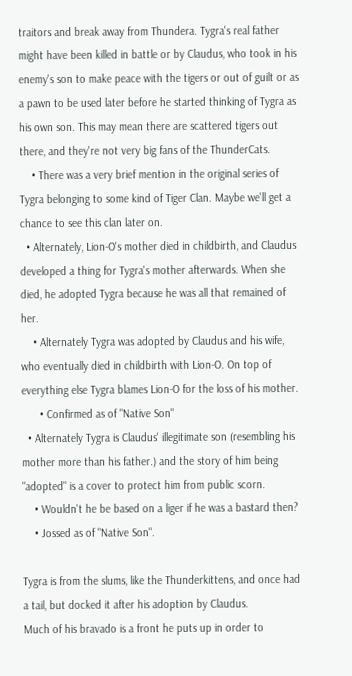traitors and break away from Thundera. Tygra's real father might have been killed in battle or by Claudus, who took in his enemy's son to make peace with the tigers or out of guilt or as a pawn to be used later before he started thinking of Tygra as his own son. This may mean there are scattered tigers out there, and they're not very big fans of the ThunderCats.
    • There was a very brief mention in the original series of Tygra belonging to some kind of Tiger Clan. Maybe we'll get a chance to see this clan later on.
  • Alternately, Lion-O's mother died in childbirth, and Claudus developed a thing for Tygra's mother afterwards. When she died, he adopted Tygra because he was all that remained of her.
    • Alternately Tygra was adopted by Claudus and his wife, who eventually died in childbirth with Lion-O. On top of everything else Tygra blames Lion-O for the loss of his mother.
      • Confirmed as of "Native Son"
  • Alternately Tygra is Claudus' illegitimate son (resembling his mother more than his father.) and the story of him being "adopted" is a cover to protect him from public scorn.
    • Wouldn't he be based on a liger if he was a bastard then?
    • Jossed as of "Native Son".

Tygra is from the slums, like the Thunderkittens, and once had a tail, but docked it after his adoption by Claudus.
Much of his bravado is a front he puts up in order to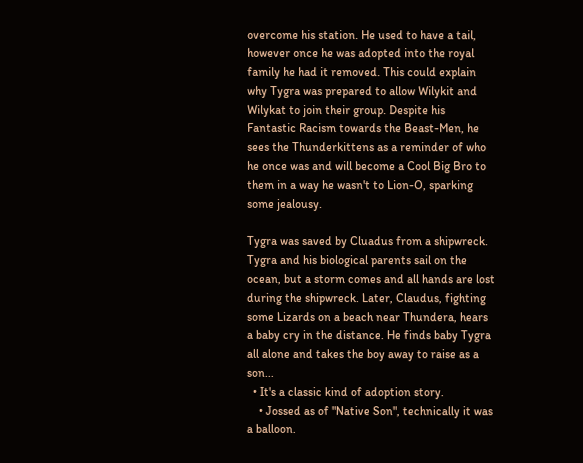overcome his station. He used to have a tail, however once he was adopted into the royal family he had it removed. This could explain why Tygra was prepared to allow Wilykit and Wilykat to join their group. Despite his Fantastic Racism towards the Beast-Men, he sees the Thunderkittens as a reminder of who he once was and will become a Cool Big Bro to them in a way he wasn't to Lion-O, sparking some jealousy.

Tygra was saved by Cluadus from a shipwreck.
Tygra and his biological parents sail on the ocean, but a storm comes and all hands are lost during the shipwreck. Later, Claudus, fighting some Lizards on a beach near Thundera, hears a baby cry in the distance. He finds baby Tygra all alone and takes the boy away to raise as a son...
  • It's a classic kind of adoption story.
    • Jossed as of "Native Son", technically it was a balloon.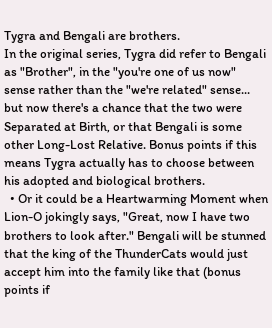Tygra and Bengali are brothers.
In the original series, Tygra did refer to Bengali as "Brother", in the "you're one of us now" sense rather than the "we're related" sense... but now there's a chance that the two were Separated at Birth, or that Bengali is some other Long-Lost Relative. Bonus points if this means Tygra actually has to choose between his adopted and biological brothers.
  • Or it could be a Heartwarming Moment when Lion-O jokingly says, "Great, now I have two brothers to look after." Bengali will be stunned that the king of the ThunderCats would just accept him into the family like that (bonus points if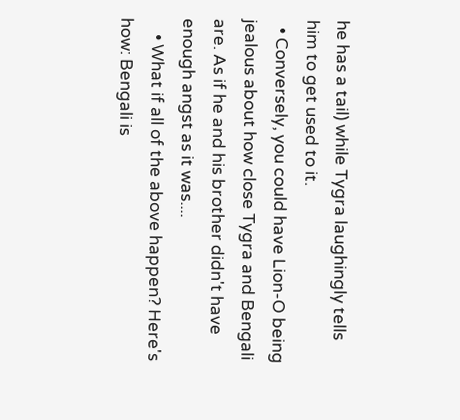he has a tail) while Tygra laughingly tells him to get used to it.
  • Conversely, you could have Lion-O being jealous about how close Tygra and Bengali are. As if he and his brother didn't have enough angst as it was....
    • What if all of the above happen? Here's how: Bengali is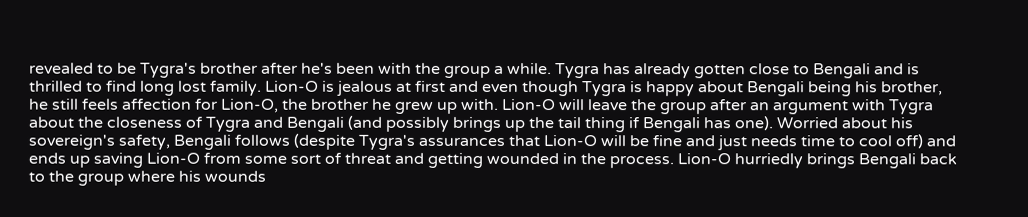revealed to be Tygra's brother after he's been with the group a while. Tygra has already gotten close to Bengali and is thrilled to find long lost family. Lion-O is jealous at first and even though Tygra is happy about Bengali being his brother, he still feels affection for Lion-O, the brother he grew up with. Lion-O will leave the group after an argument with Tygra about the closeness of Tygra and Bengali (and possibly brings up the tail thing if Bengali has one). Worried about his sovereign's safety, Bengali follows (despite Tygra's assurances that Lion-O will be fine and just needs time to cool off) and ends up saving Lion-O from some sort of threat and getting wounded in the process. Lion-O hurriedly brings Bengali back to the group where his wounds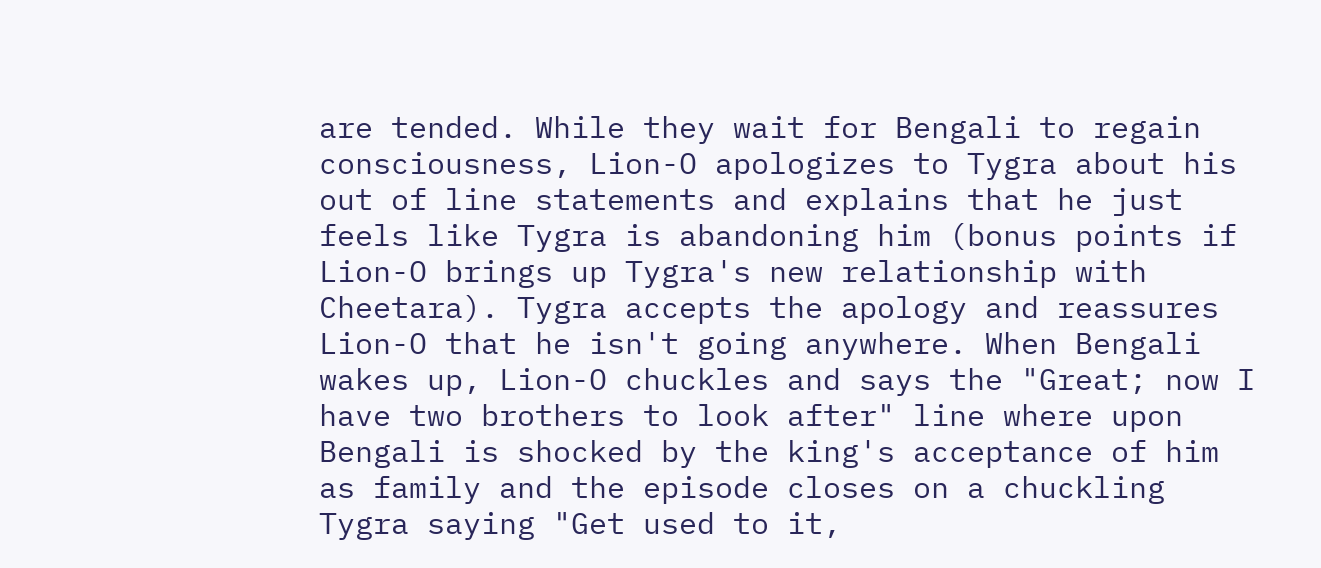are tended. While they wait for Bengali to regain consciousness, Lion-O apologizes to Tygra about his out of line statements and explains that he just feels like Tygra is abandoning him (bonus points if Lion-O brings up Tygra's new relationship with Cheetara). Tygra accepts the apology and reassures Lion-O that he isn't going anywhere. When Bengali wakes up, Lion-O chuckles and says the "Great; now I have two brothers to look after" line where upon Bengali is shocked by the king's acceptance of him as family and the episode closes on a chuckling Tygra saying "Get used to it,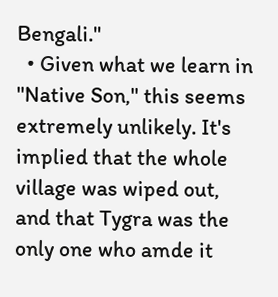Bengali."
  • Given what we learn in "Native Son," this seems extremely unlikely. It's implied that the whole village was wiped out, and that Tygra was the only one who amde it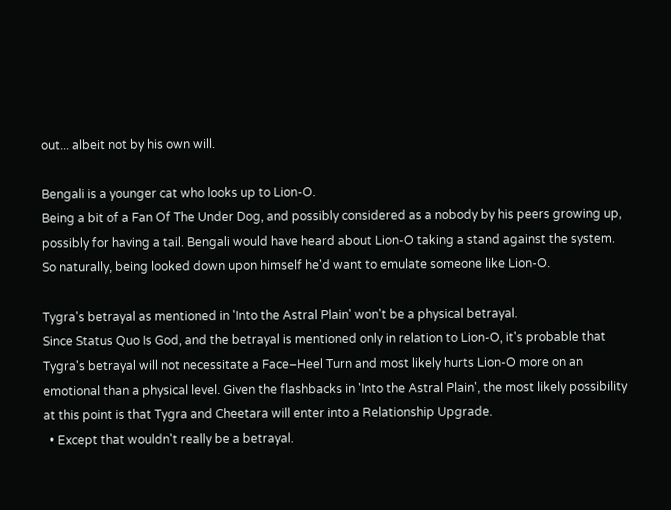out... albeit not by his own will.

Bengali is a younger cat who looks up to Lion-O.
Being a bit of a Fan Of The Under Dog, and possibly considered as a nobody by his peers growing up, possibly for having a tail. Bengali would have heard about Lion-O taking a stand against the system. So naturally, being looked down upon himself he'd want to emulate someone like Lion-O.

Tygra's betrayal as mentioned in 'Into the Astral Plain' won't be a physical betrayal.
Since Status Quo Is God, and the betrayal is mentioned only in relation to Lion-O, it's probable that Tygra's betrayal will not necessitate a Face–Heel Turn and most likely hurts Lion-O more on an emotional than a physical level. Given the flashbacks in 'Into the Astral Plain', the most likely possibility at this point is that Tygra and Cheetara will enter into a Relationship Upgrade.
  • Except that wouldn't really be a betrayal.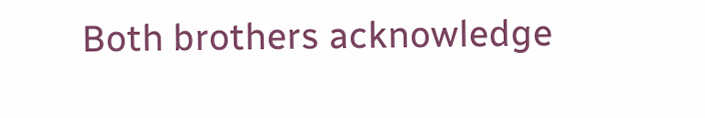Both brothers acknowledge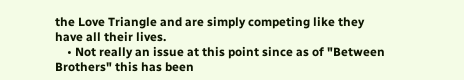the Love Triangle and are simply competing like they have all their lives.
    • Not really an issue at this point since as of "Between Brothers" this has been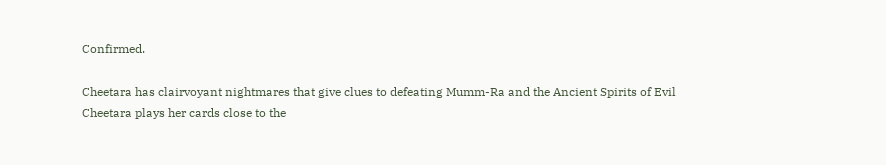Confirmed.

Cheetara has clairvoyant nightmares that give clues to defeating Mumm-Ra and the Ancient Spirits of Evil
Cheetara plays her cards close to the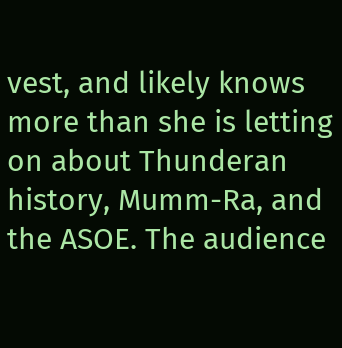vest, and likely knows more than she is letting on about Thunderan history, Mumm-Ra, and the ASOE. The audience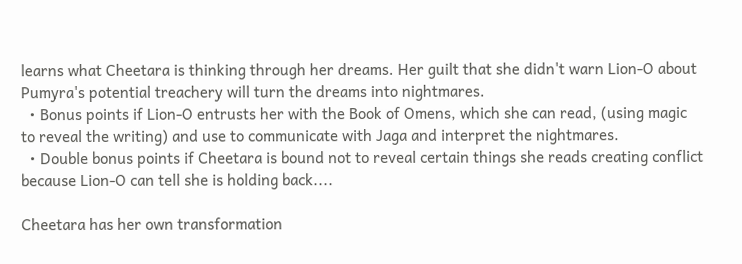learns what Cheetara is thinking through her dreams. Her guilt that she didn't warn Lion-O about Pumyra's potential treachery will turn the dreams into nightmares.
  • Bonus points if Lion-O entrusts her with the Book of Omens, which she can read, (using magic to reveal the writing) and use to communicate with Jaga and interpret the nightmares.
  • Double bonus points if Cheetara is bound not to reveal certain things she reads creating conflict because Lion-O can tell she is holding back....

Cheetara has her own transformation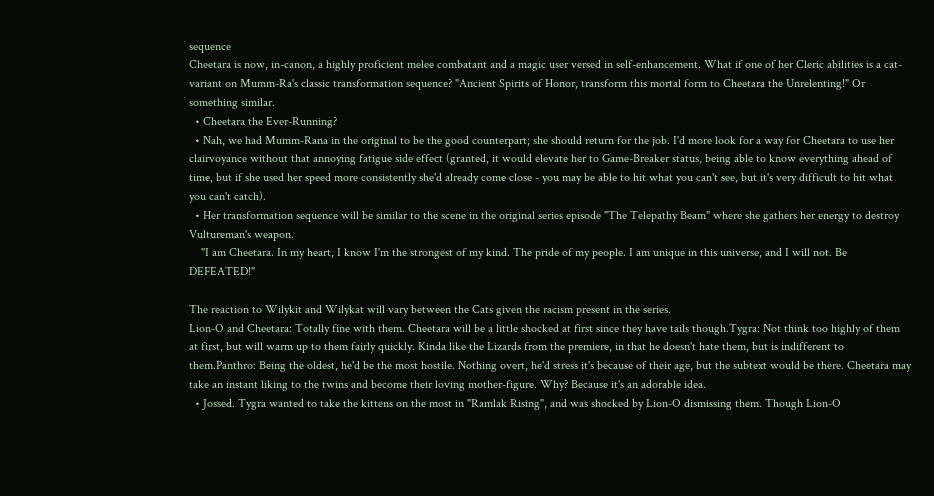sequence
Cheetara is now, in-canon, a highly proficient melee combatant and a magic user versed in self-enhancement. What if one of her Cleric abilities is a cat-variant on Mumm-Ra's classic transformation sequence? "Ancient Spirits of Honor, transform this mortal form to Cheetara the Unrelenting!" Or something similar.
  • Cheetara the Ever-Running?
  • Nah, we had Mumm-Rana in the original to be the good counterpart; she should return for the job. I'd more look for a way for Cheetara to use her clairvoyance without that annoying fatigue side effect (granted, it would elevate her to Game-Breaker status, being able to know everything ahead of time, but if she used her speed more consistently she'd already come close - you may be able to hit what you can't see, but it's very difficult to hit what you can't catch).
  • Her transformation sequence will be similar to the scene in the original series episode "The Telepathy Beam" where she gathers her energy to destroy Vultureman's weapon.
    "I am Cheetara. In my heart, I know I'm the strongest of my kind. The pride of my people. I am unique in this universe, and I will not. Be DEFEATED!"

The reaction to Wilykit and Wilykat will vary between the Cats given the racism present in the series.
Lion-O and Cheetara: Totally fine with them. Cheetara will be a little shocked at first since they have tails though.Tygra: Not think too highly of them at first, but will warm up to them fairly quickly. Kinda like the Lizards from the premiere, in that he doesn't hate them, but is indifferent to them.Panthro: Being the oldest, he'd be the most hostile. Nothing overt, he'd stress it's because of their age, but the subtext would be there. Cheetara may take an instant liking to the twins and become their loving mother-figure. Why? Because it's an adorable idea.
  • Jossed. Tygra wanted to take the kittens on the most in "Ramlak Rising", and was shocked by Lion-O dismissing them. Though Lion-O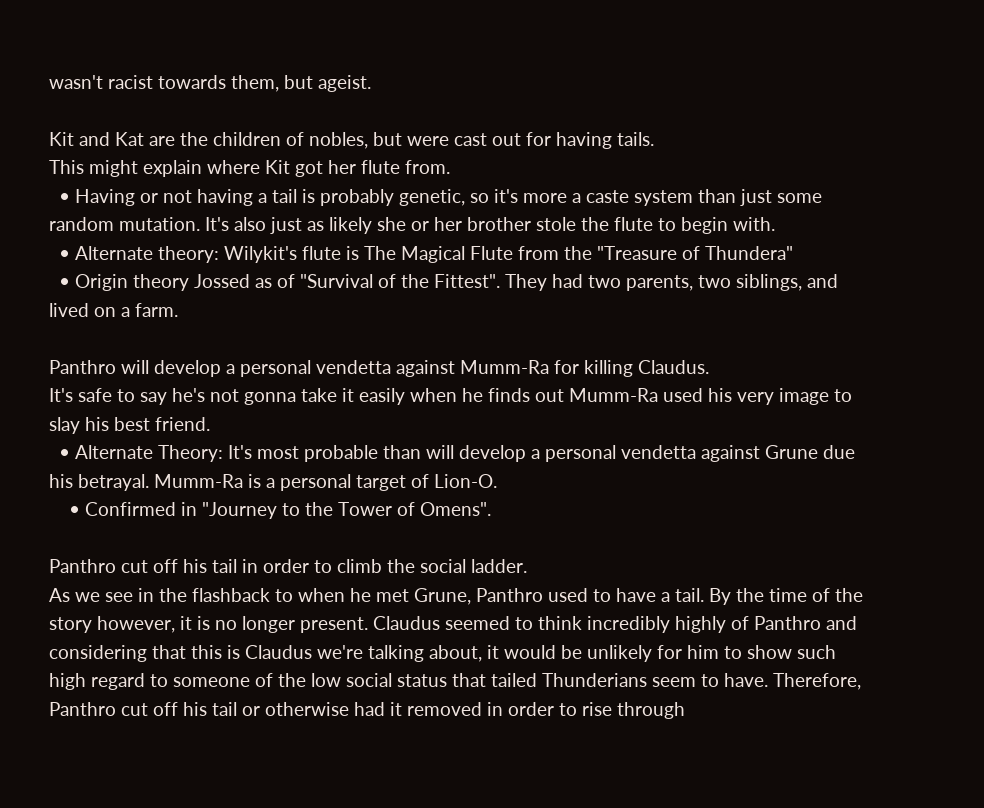wasn't racist towards them, but ageist.

Kit and Kat are the children of nobles, but were cast out for having tails.
This might explain where Kit got her flute from.
  • Having or not having a tail is probably genetic, so it's more a caste system than just some random mutation. It's also just as likely she or her brother stole the flute to begin with.
  • Alternate theory: Wilykit's flute is The Magical Flute from the "Treasure of Thundera"
  • Origin theory Jossed as of "Survival of the Fittest". They had two parents, two siblings, and lived on a farm.

Panthro will develop a personal vendetta against Mumm-Ra for killing Claudus.
It's safe to say he's not gonna take it easily when he finds out Mumm-Ra used his very image to slay his best friend.
  • Alternate Theory: It's most probable than will develop a personal vendetta against Grune due his betrayal. Mumm-Ra is a personal target of Lion-O.
    • Confirmed in "Journey to the Tower of Omens".

Panthro cut off his tail in order to climb the social ladder.
As we see in the flashback to when he met Grune, Panthro used to have a tail. By the time of the story however, it is no longer present. Claudus seemed to think incredibly highly of Panthro and considering that this is Claudus we're talking about, it would be unlikely for him to show such high regard to someone of the low social status that tailed Thunderians seem to have. Therefore, Panthro cut off his tail or otherwise had it removed in order to rise through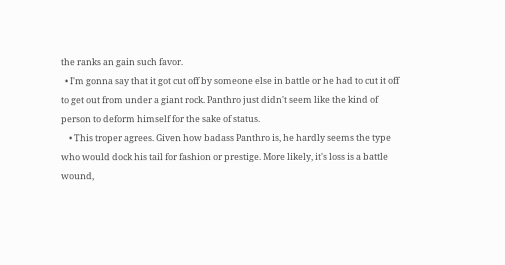the ranks an gain such favor.
  • I'm gonna say that it got cut off by someone else in battle or he had to cut it off to get out from under a giant rock. Panthro just didn't seem like the kind of person to deform himself for the sake of status.
    • This troper agrees. Given how badass Panthro is, he hardly seems the type who would dock his tail for fashion or prestige. More likely, it's loss is a battle wound,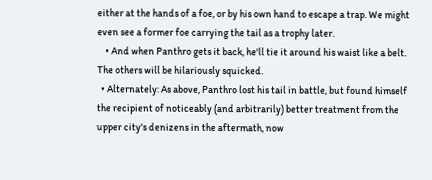either at the hands of a foe, or by his own hand to escape a trap. We might even see a former foe carrying the tail as a trophy later.
    • And when Panthro gets it back, he'll tie it around his waist like a belt. The others will be hilariously squicked.
  • Alternately: As above, Panthro lost his tail in battle, but found himself the recipient of noticeably (and arbitrarily) better treatment from the upper city's denizens in the aftermath, now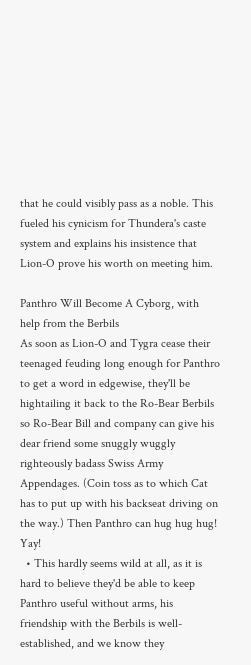that he could visibly pass as a noble. This fueled his cynicism for Thundera's caste system and explains his insistence that Lion-O prove his worth on meeting him.

Panthro Will Become A Cyborg, with help from the Berbils
As soon as Lion-O and Tygra cease their teenaged feuding long enough for Panthro to get a word in edgewise, they'll be hightailing it back to the Ro-Bear Berbils so Ro-Bear Bill and company can give his dear friend some snuggly wuggly righteously badass Swiss Army Appendages. (Coin toss as to which Cat has to put up with his backseat driving on the way.) Then Panthro can hug hug hug! Yay!
  • This hardly seems wild at all, as it is hard to believe they'd be able to keep Panthro useful without arms, his friendship with the Berbils is well-established, and we know they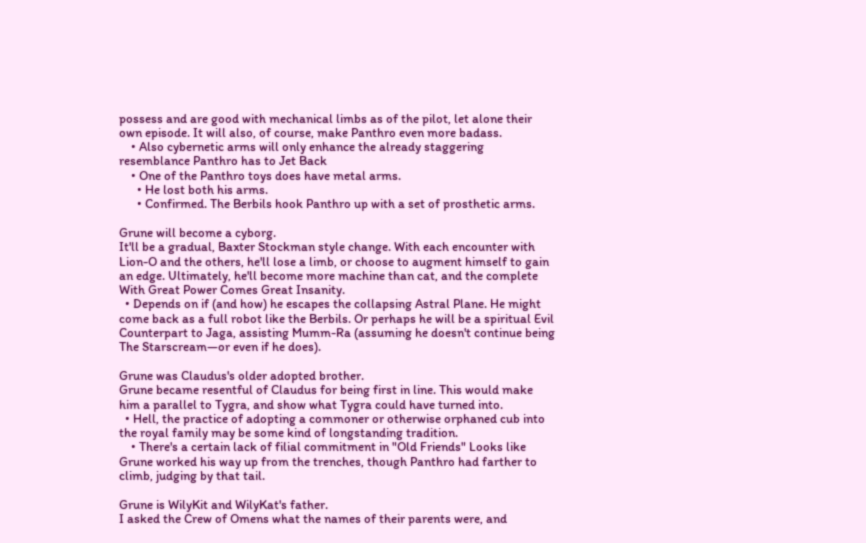possess and are good with mechanical limbs as of the pilot, let alone their own episode. It will also, of course, make Panthro even more badass.
    • Also cybernetic arms will only enhance the already staggering resemblance Panthro has to Jet Back
    • One of the Panthro toys does have metal arms.
      • He lost both his arms.
      • Confirmed. The Berbils hook Panthro up with a set of prosthetic arms.

Grune will become a cyborg.
It'll be a gradual, Baxter Stockman style change. With each encounter with Lion-O and the others, he'll lose a limb, or choose to augment himself to gain an edge. Ultimately, he'll become more machine than cat, and the complete With Great Power Comes Great Insanity.
  • Depends on if (and how) he escapes the collapsing Astral Plane. He might come back as a full robot like the Berbils. Or perhaps he will be a spiritual Evil Counterpart to Jaga, assisting Mumm-Ra (assuming he doesn't continue being The Starscream—or even if he does).

Grune was Claudus's older adopted brother.
Grune became resentful of Claudus for being first in line. This would make him a parallel to Tygra, and show what Tygra could have turned into.
  • Hell, the practice of adopting a commoner or otherwise orphaned cub into the royal family may be some kind of longstanding tradition.
    • There's a certain lack of filial commitment in "Old Friends" Looks like Grune worked his way up from the trenches, though Panthro had farther to climb, judging by that tail.

Grune is WilyKit and WilyKat's father.
I asked the Crew of Omens what the names of their parents were, and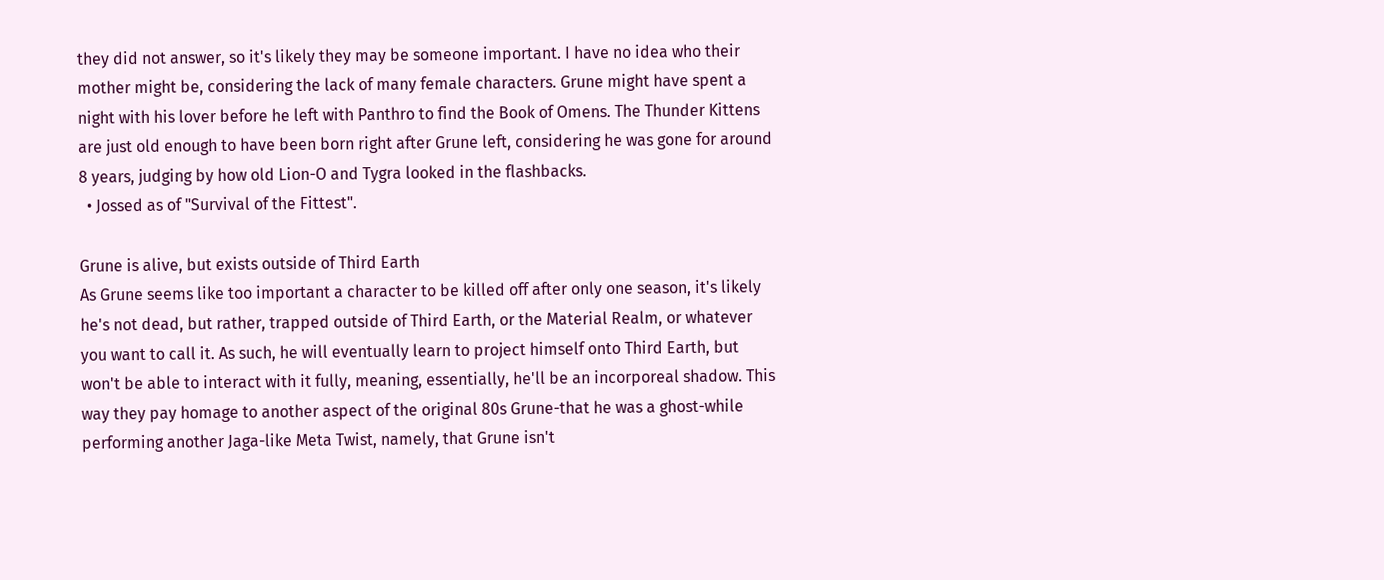they did not answer, so it's likely they may be someone important. I have no idea who their mother might be, considering the lack of many female characters. Grune might have spent a night with his lover before he left with Panthro to find the Book of Omens. The Thunder Kittens are just old enough to have been born right after Grune left, considering he was gone for around 8 years, judging by how old Lion-O and Tygra looked in the flashbacks.
  • Jossed as of "Survival of the Fittest".

Grune is alive, but exists outside of Third Earth
As Grune seems like too important a character to be killed off after only one season, it's likely he's not dead, but rather, trapped outside of Third Earth, or the Material Realm, or whatever you want to call it. As such, he will eventually learn to project himself onto Third Earth, but won't be able to interact with it fully, meaning, essentially, he'll be an incorporeal shadow. This way they pay homage to another aspect of the original 80s Grune-that he was a ghost-while performing another Jaga-like Meta Twist, namely, that Grune isn't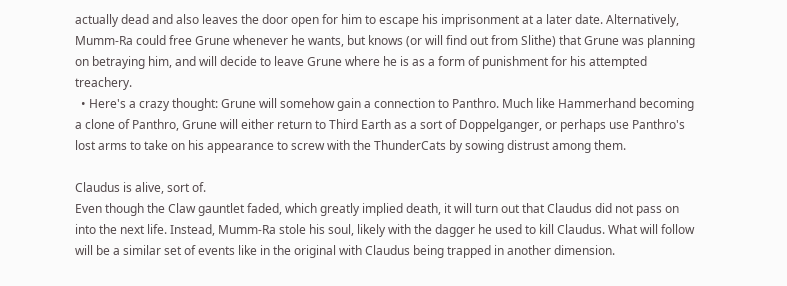actually dead and also leaves the door open for him to escape his imprisonment at a later date. Alternatively, Mumm-Ra could free Grune whenever he wants, but knows (or will find out from Slithe) that Grune was planning on betraying him, and will decide to leave Grune where he is as a form of punishment for his attempted treachery.
  • Here's a crazy thought: Grune will somehow gain a connection to Panthro. Much like Hammerhand becoming a clone of Panthro, Grune will either return to Third Earth as a sort of Doppelganger, or perhaps use Panthro's lost arms to take on his appearance to screw with the ThunderCats by sowing distrust among them.

Claudus is alive, sort of.
Even though the Claw gauntlet faded, which greatly implied death, it will turn out that Claudus did not pass on into the next life. Instead, Mumm-Ra stole his soul, likely with the dagger he used to kill Claudus. What will follow will be a similar set of events like in the original with Claudus being trapped in another dimension.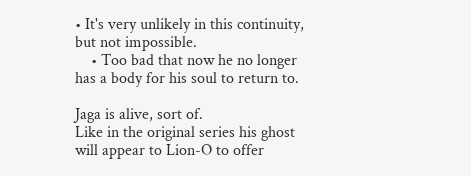• It's very unlikely in this continuity, but not impossible.
    • Too bad that now he no longer has a body for his soul to return to.

Jaga is alive, sort of.
Like in the original series his ghost will appear to Lion-O to offer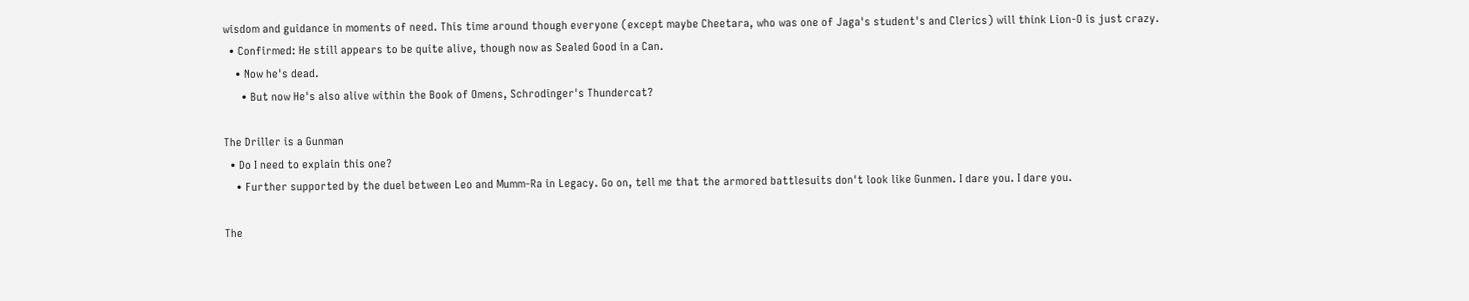wisdom and guidance in moments of need. This time around though everyone (except maybe Cheetara, who was one of Jaga's student's and Clerics) will think Lion-O is just crazy.
  • Confirmed: He still appears to be quite alive, though now as Sealed Good in a Can.
    • Now he's dead.
      • But now He's also alive within the Book of Omens, Schrodinger's Thundercat?

The Driller is a Gunman
  • Do I need to explain this one?
    • Further supported by the duel between Leo and Mumm-Ra in Legacy. Go on, tell me that the armored battlesuits don't look like Gunmen. I dare you. I dare you.

The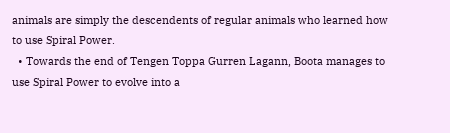animals are simply the descendents of regular animals who learned how to use Spiral Power.
  • Towards the end of Tengen Toppa Gurren Lagann, Boota manages to use Spiral Power to evolve into a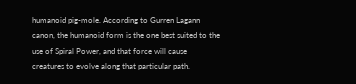humanoid pig-mole. According to Gurren Lagann canon, the humanoid form is the one best suited to the use of Spiral Power, and that force will cause creatures to evolve along that particular path.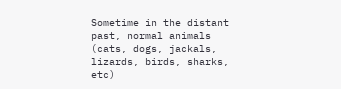Sometime in the distant past, normal animals (cats, dogs, jackals, lizards, birds, sharks, etc)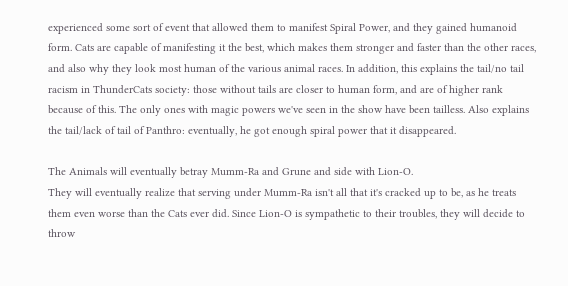experienced some sort of event that allowed them to manifest Spiral Power, and they gained humanoid form. Cats are capable of manifesting it the best, which makes them stronger and faster than the other races, and also why they look most human of the various animal races. In addition, this explains the tail/no tail racism in ThunderCats society: those without tails are closer to human form, and are of higher rank because of this. The only ones with magic powers we've seen in the show have been tailless. Also explains the tail/lack of tail of Panthro: eventually, he got enough spiral power that it disappeared.

The Animals will eventually betray Mumm-Ra and Grune and side with Lion-O.
They will eventually realize that serving under Mumm-Ra isn't all that it's cracked up to be, as he treats them even worse than the Cats ever did. Since Lion-O is sympathetic to their troubles, they will decide to throw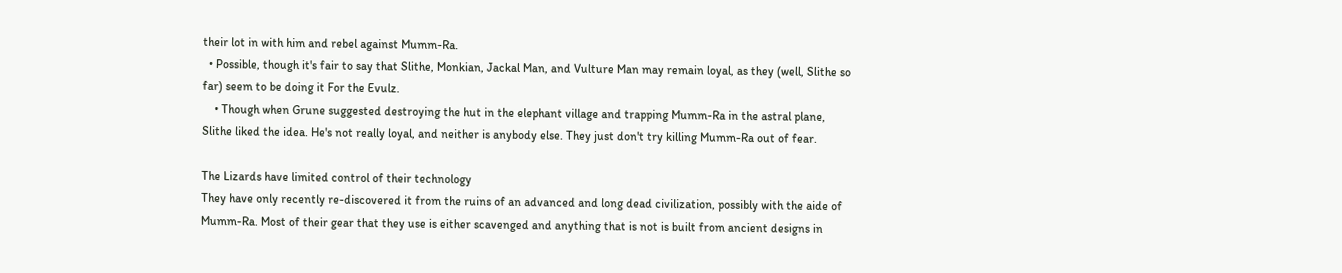their lot in with him and rebel against Mumm-Ra.
  • Possible, though it's fair to say that Slithe, Monkian, Jackal Man, and Vulture Man may remain loyal, as they (well, Slithe so far) seem to be doing it For the Evulz.
    • Though when Grune suggested destroying the hut in the elephant village and trapping Mumm-Ra in the astral plane, Slithe liked the idea. He's not really loyal, and neither is anybody else. They just don't try killing Mumm-Ra out of fear.

The Lizards have limited control of their technology
They have only recently re-discovered it from the ruins of an advanced and long dead civilization, possibly with the aide of Mumm-Ra. Most of their gear that they use is either scavenged and anything that is not is built from ancient designs in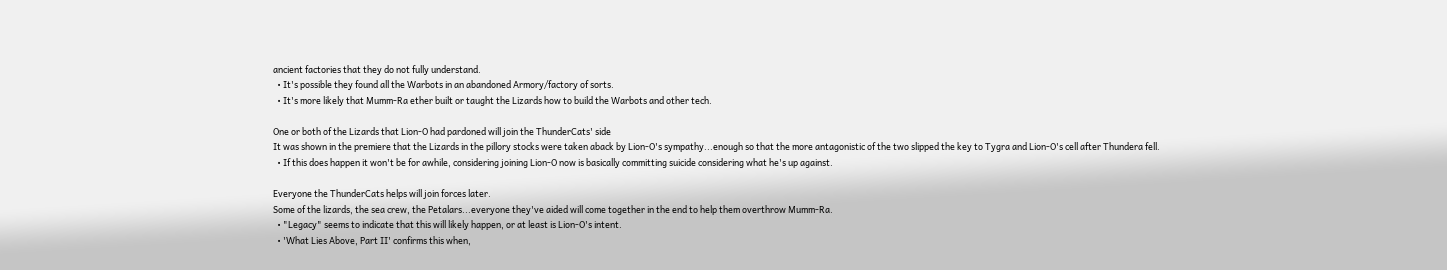ancient factories that they do not fully understand.
  • It's possible they found all the Warbots in an abandoned Armory/factory of sorts.
  • It's more likely that Mumm-Ra ether built or taught the Lizards how to build the Warbots and other tech.

One or both of the Lizards that Lion-O had pardoned will join the ThunderCats' side
It was shown in the premiere that the Lizards in the pillory stocks were taken aback by Lion-O's sympathy...enough so that the more antagonistic of the two slipped the key to Tygra and Lion-O's cell after Thundera fell.
  • If this does happen it won't be for awhile, considering joining Lion-O now is basically committing suicide considering what he's up against.

Everyone the ThunderCats helps will join forces later.
Some of the lizards, the sea crew, the Petalars...everyone they've aided will come together in the end to help them overthrow Mumm-Ra.
  • "Legacy" seems to indicate that this will likely happen, or at least is Lion-O's intent.
  • 'What Lies Above, Part II' confirms this when,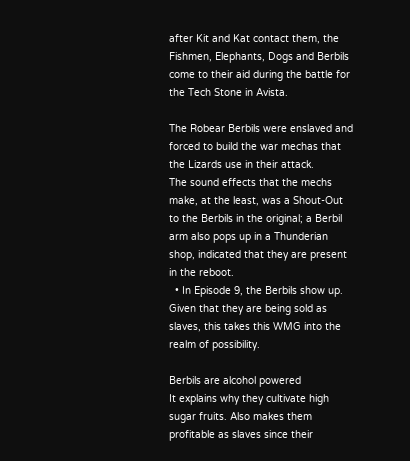after Kit and Kat contact them, the Fishmen, Elephants, Dogs and Berbils come to their aid during the battle for the Tech Stone in Avista.

The Robear Berbils were enslaved and forced to build the war mechas that the Lizards use in their attack.
The sound effects that the mechs make, at the least, was a Shout-Out to the Berbils in the original; a Berbil arm also pops up in a Thunderian shop, indicated that they are present in the reboot.
  • In Episode 9, the Berbils show up. Given that they are being sold as slaves, this takes this WMG into the realm of possibility.

Berbils are alcohol powered
It explains why they cultivate high sugar fruits. Also makes them profitable as slaves since their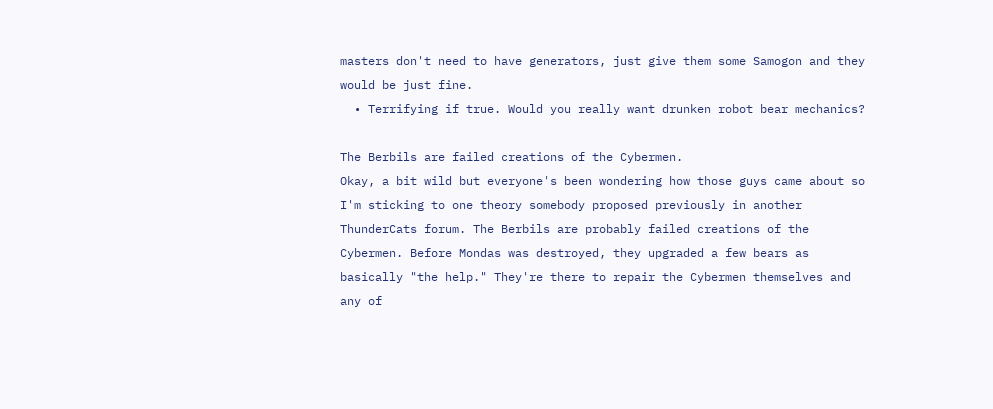masters don't need to have generators, just give them some Samogon and they would be just fine.
  • Terrifying if true. Would you really want drunken robot bear mechanics?

The Berbils are failed creations of the Cybermen.
Okay, a bit wild but everyone's been wondering how those guys came about so I'm sticking to one theory somebody proposed previously in another ThunderCats forum. The Berbils are probably failed creations of the Cybermen. Before Mondas was destroyed, they upgraded a few bears as basically "the help." They're there to repair the Cybermen themselves and any of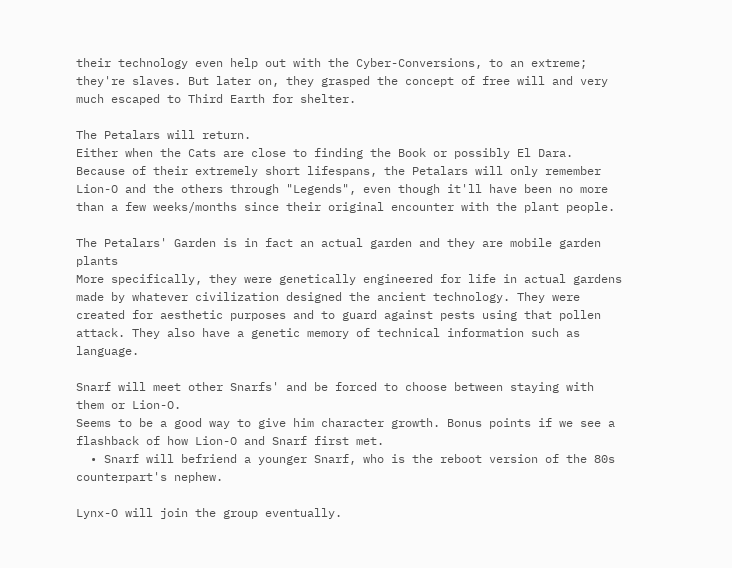their technology even help out with the Cyber-Conversions, to an extreme; they're slaves. But later on, they grasped the concept of free will and very much escaped to Third Earth for shelter.

The Petalars will return.
Either when the Cats are close to finding the Book or possibly El Dara. Because of their extremely short lifespans, the Petalars will only remember Lion-O and the others through "Legends", even though it'll have been no more than a few weeks/months since their original encounter with the plant people.

The Petalars' Garden is in fact an actual garden and they are mobile garden plants
More specifically, they were genetically engineered for life in actual gardens made by whatever civilization designed the ancient technology. They were created for aesthetic purposes and to guard against pests using that pollen attack. They also have a genetic memory of technical information such as language.

Snarf will meet other Snarfs' and be forced to choose between staying with them or Lion-O.
Seems to be a good way to give him character growth. Bonus points if we see a flashback of how Lion-O and Snarf first met.
  • Snarf will befriend a younger Snarf, who is the reboot version of the 80s counterpart's nephew.

Lynx-O will join the group eventually.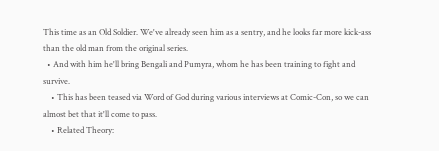This time as an Old Soldier. We've already seen him as a sentry, and he looks far more kick-ass than the old man from the original series.
  • And with him he'll bring Bengali and Pumyra, whom he has been training to fight and survive.
    • This has been teased via Word of God during various interviews at Comic-Con, so we can almost bet that it'll come to pass.
    • Related Theory: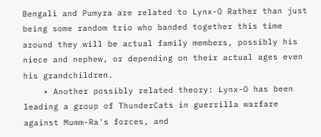Bengali and Pumyra are related to Lynx-O Rather than just being some random trio who banded together this time around they will be actual family members, possibly his niece and nephew, or depending on their actual ages even his grandchildren.
    • Another possibly related theory: Lynx-O has been leading a group of ThunderCats in guerrilla warfare against Mumm-Ra's forces, and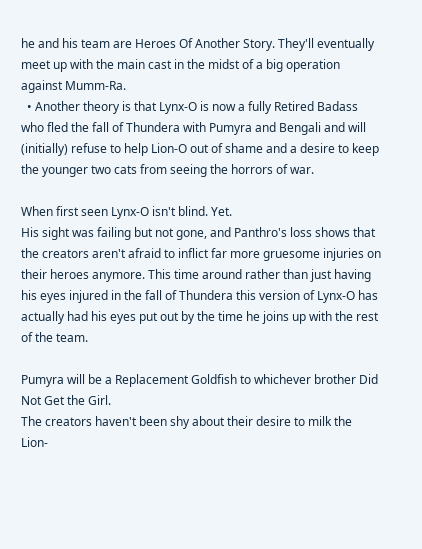he and his team are Heroes Of Another Story. They'll eventually meet up with the main cast in the midst of a big operation against Mumm-Ra.
  • Another theory is that Lynx-O is now a fully Retired Badass who fled the fall of Thundera with Pumyra and Bengali and will (initially) refuse to help Lion-O out of shame and a desire to keep the younger two cats from seeing the horrors of war.

When first seen Lynx-O isn't blind. Yet.
His sight was failing but not gone, and Panthro's loss shows that the creators aren't afraid to inflict far more gruesome injuries on their heroes anymore. This time around rather than just having his eyes injured in the fall of Thundera this version of Lynx-O has actually had his eyes put out by the time he joins up with the rest of the team.

Pumyra will be a Replacement Goldfish to whichever brother Did Not Get the Girl.
The creators haven't been shy about their desire to milk the Lion-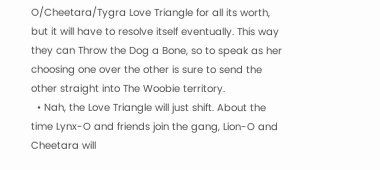O/Cheetara/Tygra Love Triangle for all its worth, but it will have to resolve itself eventually. This way they can Throw the Dog a Bone, so to speak as her choosing one over the other is sure to send the other straight into The Woobie territory.
  • Nah, the Love Triangle will just shift. About the time Lynx-O and friends join the gang, Lion-O and Cheetara will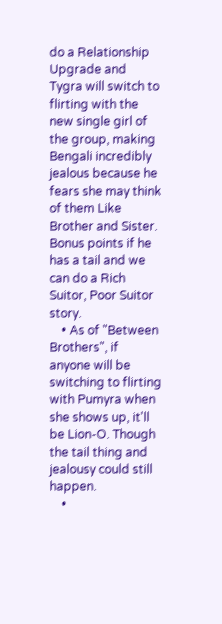do a Relationship Upgrade and Tygra will switch to flirting with the new single girl of the group, making Bengali incredibly jealous because he fears she may think of them Like Brother and Sister. Bonus points if he has a tail and we can do a Rich Suitor, Poor Suitor story.
    • As of "Between Brothers", if anyone will be switching to flirting with Pumyra when she shows up, it'll be Lion-O. Though the tail thing and jealousy could still happen.
    •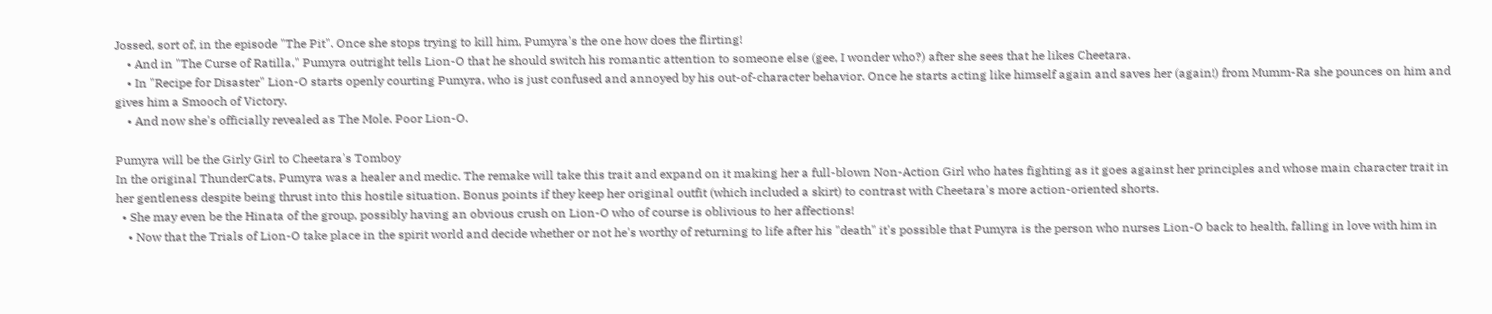Jossed, sort of, in the episode "The Pit". Once she stops trying to kill him, Pumyra's the one how does the flirting!
    • And in "The Curse of Ratilla," Pumyra outright tells Lion-O that he should switch his romantic attention to someone else (gee, I wonder who?) after she sees that he likes Cheetara.
    • In "Recipe for Disaster" Lion-O starts openly courting Pumyra, who is just confused and annoyed by his out-of-character behavior. Once he starts acting like himself again and saves her (again!) from Mumm-Ra she pounces on him and gives him a Smooch of Victory.
    • And now she's officially revealed as The Mole. Poor Lion-O.

Pumyra will be the Girly Girl to Cheetara's Tomboy
In the original ThunderCats, Pumyra was a healer and medic. The remake will take this trait and expand on it making her a full-blown Non-Action Girl who hates fighting as it goes against her principles and whose main character trait in her gentleness despite being thrust into this hostile situation. Bonus points if they keep her original outfit (which included a skirt) to contrast with Cheetara's more action-oriented shorts.
  • She may even be the Hinata of the group, possibly having an obvious crush on Lion-O who of course is oblivious to her affections!
    • Now that the Trials of Lion-O take place in the spirit world and decide whether or not he's worthy of returning to life after his "death" it's possible that Pumyra is the person who nurses Lion-O back to health, falling in love with him in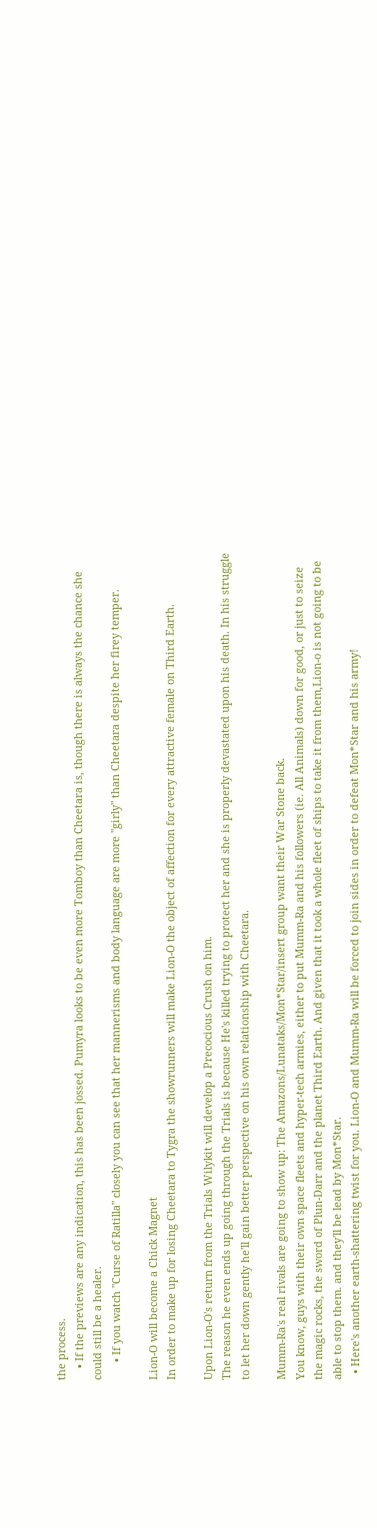the process.
    • If the previews are any indication, this has been jossed. Pumyra looks to be even more Tomboy than Cheetara is, though there is always the chance she could still be a healer.
      • If you watch "Curse of Ratilla" closely you can see that her mannerisms and body language are more "girly" than Cheetara despite her firey temper.

Lion-O will become a Chick Magnet
In order to make up for losing Cheetara to Tygra the showrunners will make Lion-O the object of affection for every attractive female on Third Earth.

Upon Lion-O's return from the Trials Wilykit will develop a Precocious Crush on him.
The reason he even ends up going through the Trials is because He's killed trying to protect her and she is properly devastated upon his death. In his struggle to let her down gently he'll gain better perspective on his own relationship with Cheetara.

Mumm-Ra's real rivals are going to show up: The Amazons/Lunataks/Mon*Star/insert group want their War Stone back.
You know, guys with their own space fleets and hyper-tech armies, either to put Mumm-Ra and his followers (ie. All Animals) down for good, or just to seize the magic rocks, the sword of Plun-Darr and the planet Third Earth. And given that it took a whole fleet of ships to take it from them,Lion-o is not going to be able to stop them. and they'll be lead by Mon*Star.
  • Here's another earth-shattering twist for you. Lion-O and Mumm-Ra will be forced to join sides in order to defeat Mon*Star and his army!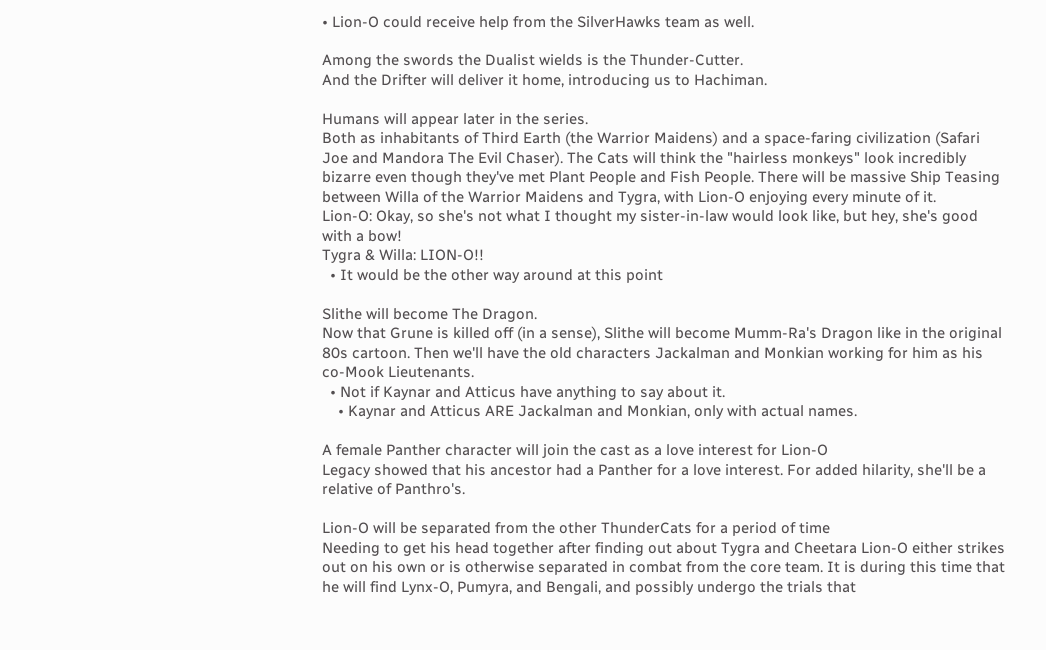• Lion-O could receive help from the SilverHawks team as well.

Among the swords the Dualist wields is the Thunder-Cutter.
And the Drifter will deliver it home, introducing us to Hachiman.

Humans will appear later in the series.
Both as inhabitants of Third Earth (the Warrior Maidens) and a space-faring civilization (Safari Joe and Mandora The Evil Chaser). The Cats will think the "hairless monkeys" look incredibly bizarre even though they've met Plant People and Fish People. There will be massive Ship Teasing between Willa of the Warrior Maidens and Tygra, with Lion-O enjoying every minute of it.
Lion-O: Okay, so she's not what I thought my sister-in-law would look like, but hey, she's good with a bow!
Tygra & Willa: LION-O!!
  • It would be the other way around at this point

Slithe will become The Dragon.
Now that Grune is killed off (in a sense), Slithe will become Mumm-Ra's Dragon like in the original 80s cartoon. Then we'll have the old characters Jackalman and Monkian working for him as his co-Mook Lieutenants.
  • Not if Kaynar and Atticus have anything to say about it.
    • Kaynar and Atticus ARE Jackalman and Monkian, only with actual names.

A female Panther character will join the cast as a love interest for Lion-O
Legacy showed that his ancestor had a Panther for a love interest. For added hilarity, she'll be a relative of Panthro's.

Lion-O will be separated from the other ThunderCats for a period of time
Needing to get his head together after finding out about Tygra and Cheetara Lion-O either strikes out on his own or is otherwise separated in combat from the core team. It is during this time that he will find Lynx-O, Pumyra, and Bengali, and possibly undergo the trials that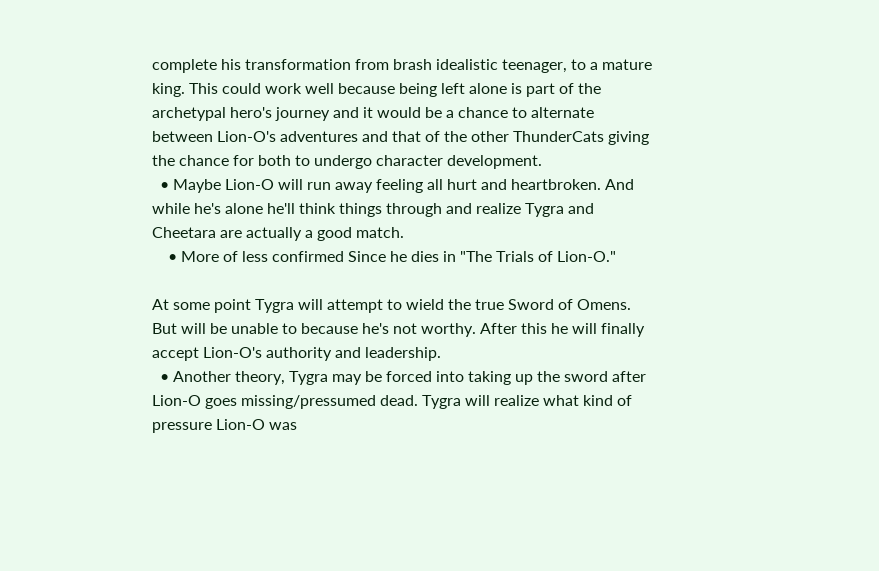complete his transformation from brash idealistic teenager, to a mature king. This could work well because being left alone is part of the archetypal hero's journey and it would be a chance to alternate between Lion-O's adventures and that of the other ThunderCats giving the chance for both to undergo character development.
  • Maybe Lion-O will run away feeling all hurt and heartbroken. And while he's alone he'll think things through and realize Tygra and Cheetara are actually a good match.
    • More of less confirmed Since he dies in "The Trials of Lion-O."

At some point Tygra will attempt to wield the true Sword of Omens.
But will be unable to because he's not worthy. After this he will finally accept Lion-O's authority and leadership.
  • Another theory, Tygra may be forced into taking up the sword after Lion-O goes missing/pressumed dead. Tygra will realize what kind of pressure Lion-O was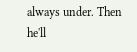always under. Then he'll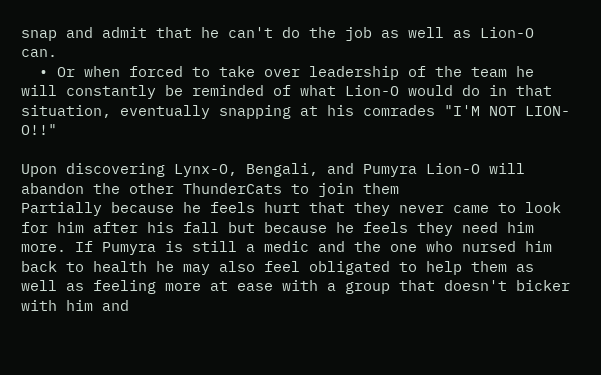snap and admit that he can't do the job as well as Lion-O can.
  • Or when forced to take over leadership of the team he will constantly be reminded of what Lion-O would do in that situation, eventually snapping at his comrades "I'M NOT LION-O!!"

Upon discovering Lynx-O, Bengali, and Pumyra Lion-O will abandon the other ThunderCats to join them
Partially because he feels hurt that they never came to look for him after his fall but because he feels they need him more. If Pumyra is still a medic and the one who nursed him back to health he may also feel obligated to help them as well as feeling more at ease with a group that doesn't bicker with him and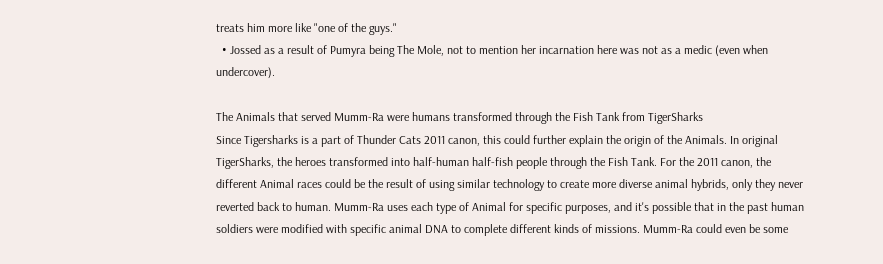treats him more like "one of the guys."
  • Jossed as a result of Pumyra being The Mole, not to mention her incarnation here was not as a medic (even when undercover).

The Animals that served Mumm-Ra were humans transformed through the Fish Tank from TigerSharks
Since Tigersharks is a part of Thunder Cats 2011 canon, this could further explain the origin of the Animals. In original TigerSharks, the heroes transformed into half-human half-fish people through the Fish Tank. For the 2011 canon, the different Animal races could be the result of using similar technology to create more diverse animal hybrids, only they never reverted back to human. Mumm-Ra uses each type of Animal for specific purposes, and it's possible that in the past human soldiers were modified with specific animal DNA to complete different kinds of missions. Mumm-Ra could even be some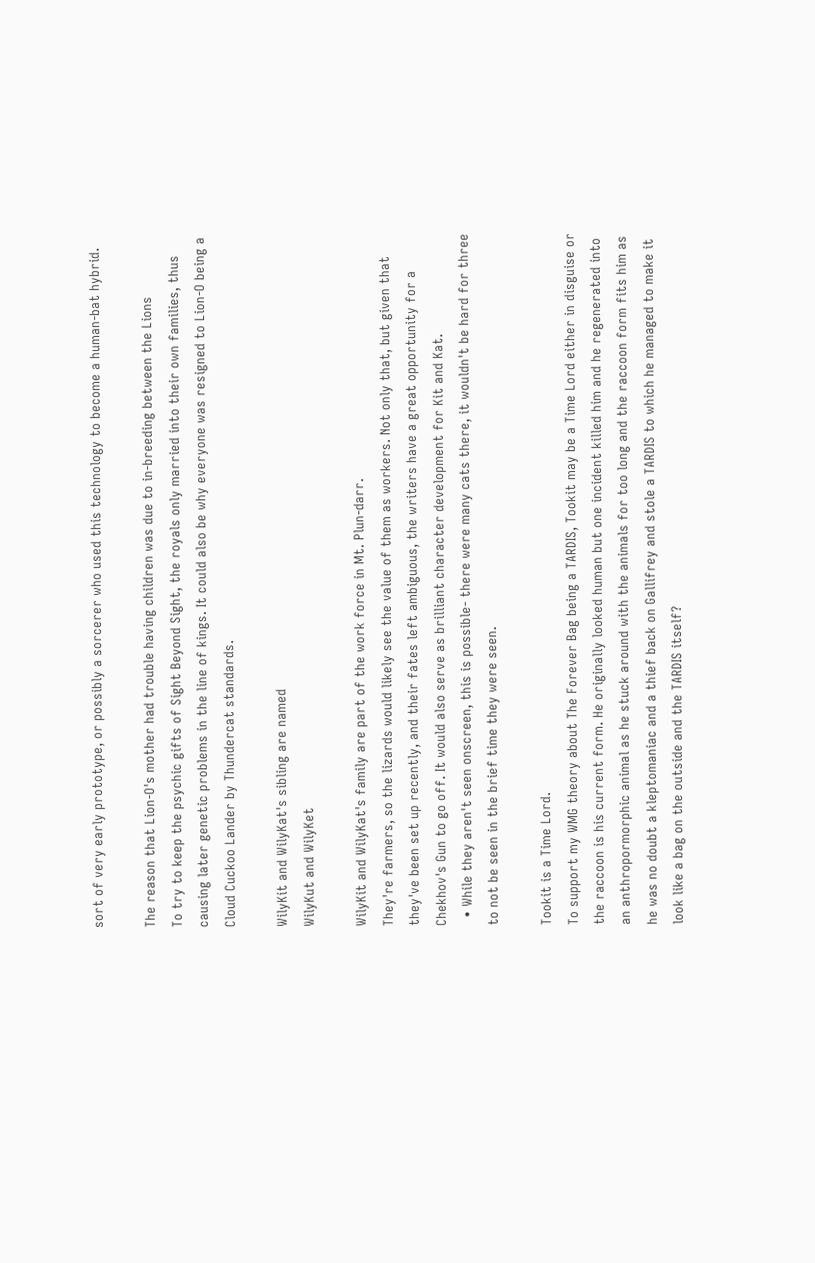sort of very early prototype, or possibly a sorcerer who used this technology to become a human-bat hybrid.

The reason that Lion-O's mother had trouble having children was due to in-breeding between the Lions
To try to keep the psychic gifts of Sight Beyond Sight, the royals only married into their own families, thus causing later genetic problems in the line of kings. It could also be why everyone was resigned to Lion-O being a Cloud Cuckoo Lander by Thundercat standards.

WilyKit and WilyKat's sibling are named
WilyKut and WilyKet

WilyKit and WilyKat's family are part of the work force in Mt. Plun-darr.
They're farmers, so the lizards would likely see the value of them as workers. Not only that, but given that they've been set up recently, and their fates left ambiguous, the writers have a great opportunity for a Chekhov's Gun to go off. It would also serve as brilliant character development for Kit and Kat.
  • While they aren't seen onscreen, this is possible- there were many cats there, it wouldn't be hard for three to not be seen in the brief time they were seen.

Tookit is a Time Lord.
To support my WMG theory about The Forever Bag being a TARDIS, Tookit may be a Time Lord either in disguise or the raccoon is his current form. He originally looked human but one incident killed him and he regenerated into an anthropormorphic animal as he stuck around with the animals for too long and the raccoon form fits him as he was no doubt a kleptomaniac and a thief back on Gallifrey and stole a TARDIS to which he managed to make it look like a bag on the outside and the TARDIS itself?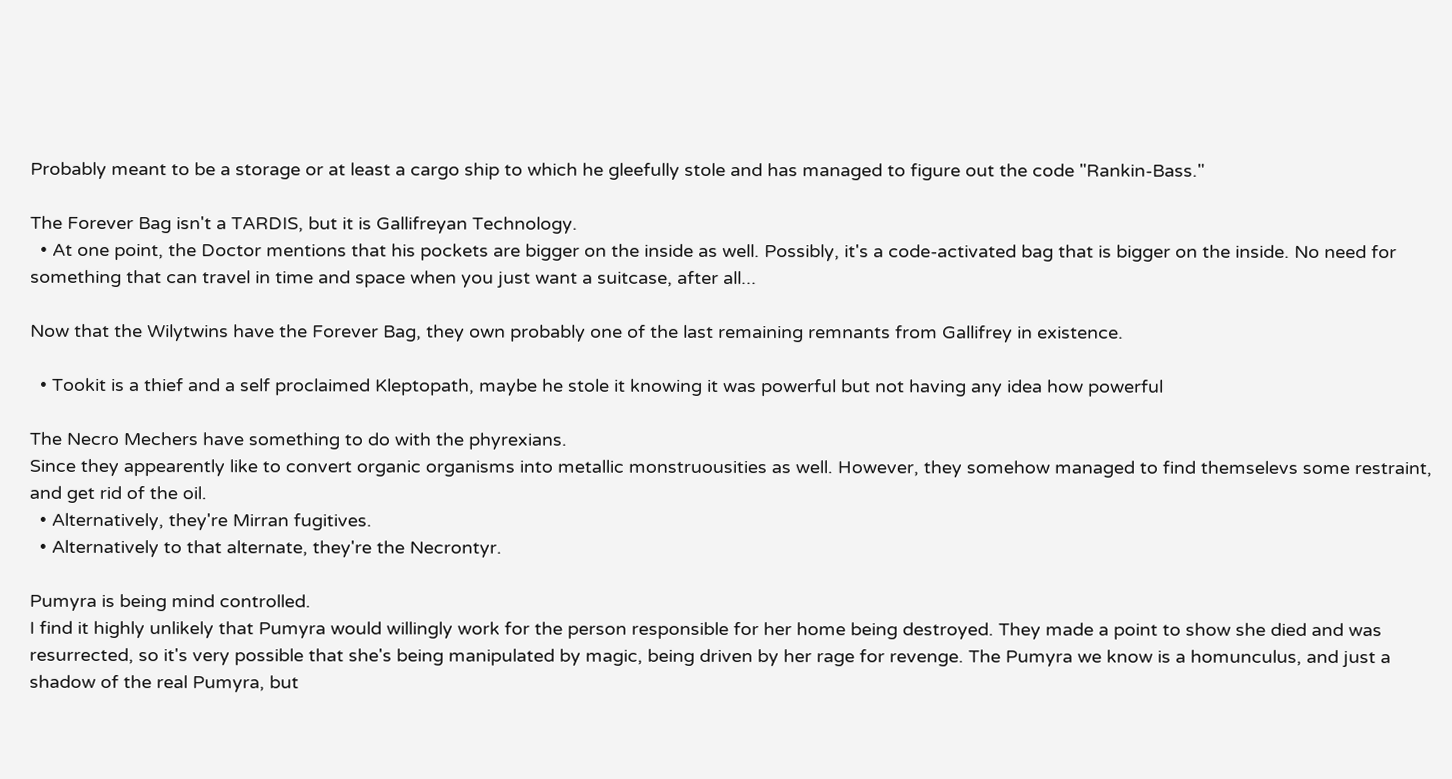Probably meant to be a storage or at least a cargo ship to which he gleefully stole and has managed to figure out the code "Rankin-Bass."

The Forever Bag isn't a TARDIS, but it is Gallifreyan Technology.
  • At one point, the Doctor mentions that his pockets are bigger on the inside as well. Possibly, it's a code-activated bag that is bigger on the inside. No need for something that can travel in time and space when you just want a suitcase, after all...

Now that the Wilytwins have the Forever Bag, they own probably one of the last remaining remnants from Gallifrey in existence.

  • Tookit is a thief and a self proclaimed Kleptopath, maybe he stole it knowing it was powerful but not having any idea how powerful

The Necro Mechers have something to do with the phyrexians.
Since they appearently like to convert organic organisms into metallic monstruousities as well. However, they somehow managed to find themselevs some restraint, and get rid of the oil.
  • Alternatively, they're Mirran fugitives.
  • Alternatively to that alternate, they're the Necrontyr.

Pumyra is being mind controlled.
I find it highly unlikely that Pumyra would willingly work for the person responsible for her home being destroyed. They made a point to show she died and was resurrected, so it's very possible that she's being manipulated by magic, being driven by her rage for revenge. The Pumyra we know is a homunculus, and just a shadow of the real Pumyra, but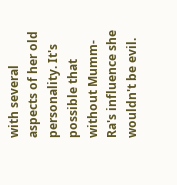with several aspects of her old personality. It's possible that without Mumm-Ra's influence she wouldn't be evil.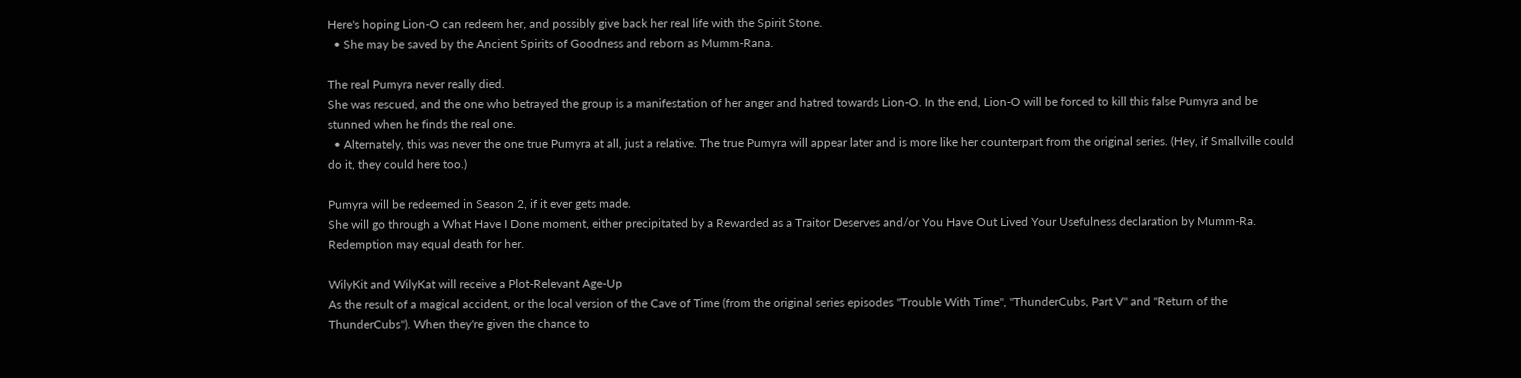Here's hoping Lion-O can redeem her, and possibly give back her real life with the Spirit Stone.
  • She may be saved by the Ancient Spirits of Goodness and reborn as Mumm-Rana.

The real Pumyra never really died.
She was rescued, and the one who betrayed the group is a manifestation of her anger and hatred towards Lion-O. In the end, Lion-O will be forced to kill this false Pumyra and be stunned when he finds the real one.
  • Alternately, this was never the one true Pumyra at all, just a relative. The true Pumyra will appear later and is more like her counterpart from the original series. (Hey, if Smallville could do it, they could here too.)

Pumyra will be redeemed in Season 2, if it ever gets made.
She will go through a What Have I Done moment, either precipitated by a Rewarded as a Traitor Deserves and/or You Have Out Lived Your Usefulness declaration by Mumm-Ra. Redemption may equal death for her.

WilyKit and WilyKat will receive a Plot-Relevant Age-Up
As the result of a magical accident, or the local version of the Cave of Time (from the original series episodes "Trouble With Time", "ThunderCubs, Part V" and "Return of the ThunderCubs"). When they're given the chance to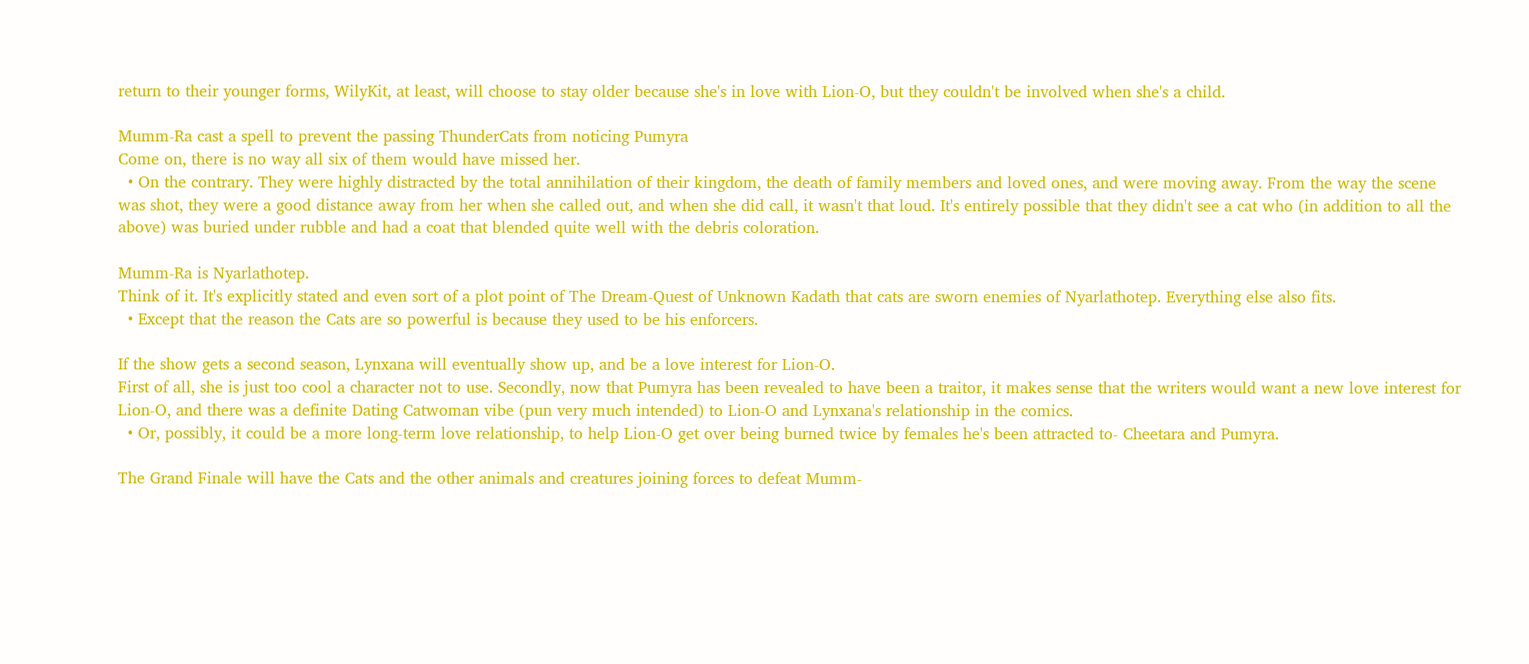return to their younger forms, WilyKit, at least, will choose to stay older because she's in love with Lion-O, but they couldn't be involved when she's a child.

Mumm-Ra cast a spell to prevent the passing ThunderCats from noticing Pumyra
Come on, there is no way all six of them would have missed her.
  • On the contrary. They were highly distracted by the total annihilation of their kingdom, the death of family members and loved ones, and were moving away. From the way the scene was shot, they were a good distance away from her when she called out, and when she did call, it wasn't that loud. It's entirely possible that they didn't see a cat who (in addition to all the above) was buried under rubble and had a coat that blended quite well with the debris coloration.

Mumm-Ra is Nyarlathotep.
Think of it. It's explicitly stated and even sort of a plot point of The Dream-Quest of Unknown Kadath that cats are sworn enemies of Nyarlathotep. Everything else also fits.
  • Except that the reason the Cats are so powerful is because they used to be his enforcers.

If the show gets a second season, Lynxana will eventually show up, and be a love interest for Lion-O.
First of all, she is just too cool a character not to use. Secondly, now that Pumyra has been revealed to have been a traitor, it makes sense that the writers would want a new love interest for Lion-O, and there was a definite Dating Catwoman vibe (pun very much intended) to Lion-O and Lynxana's relationship in the comics.
  • Or, possibly, it could be a more long-term love relationship, to help Lion-O get over being burned twice by females he's been attracted to- Cheetara and Pumyra.

The Grand Finale will have the Cats and the other animals and creatures joining forces to defeat Mumm-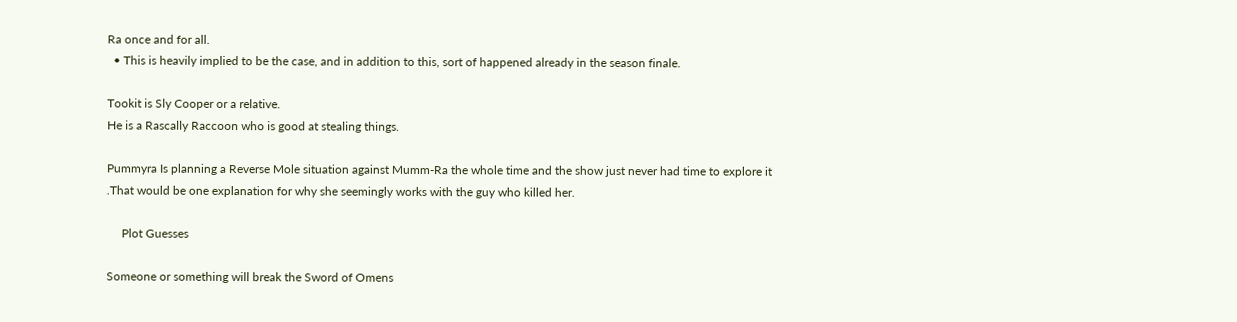Ra once and for all.
  • This is heavily implied to be the case, and in addition to this, sort of happened already in the season finale.

Tookit is Sly Cooper or a relative.
He is a Rascally Raccoon who is good at stealing things.

Pummyra Is planning a Reverse Mole situation against Mumm-Ra the whole time and the show just never had time to explore it
.That would be one explanation for why she seemingly works with the guy who killed her.

     Plot Guesses

Someone or something will break the Sword of Omens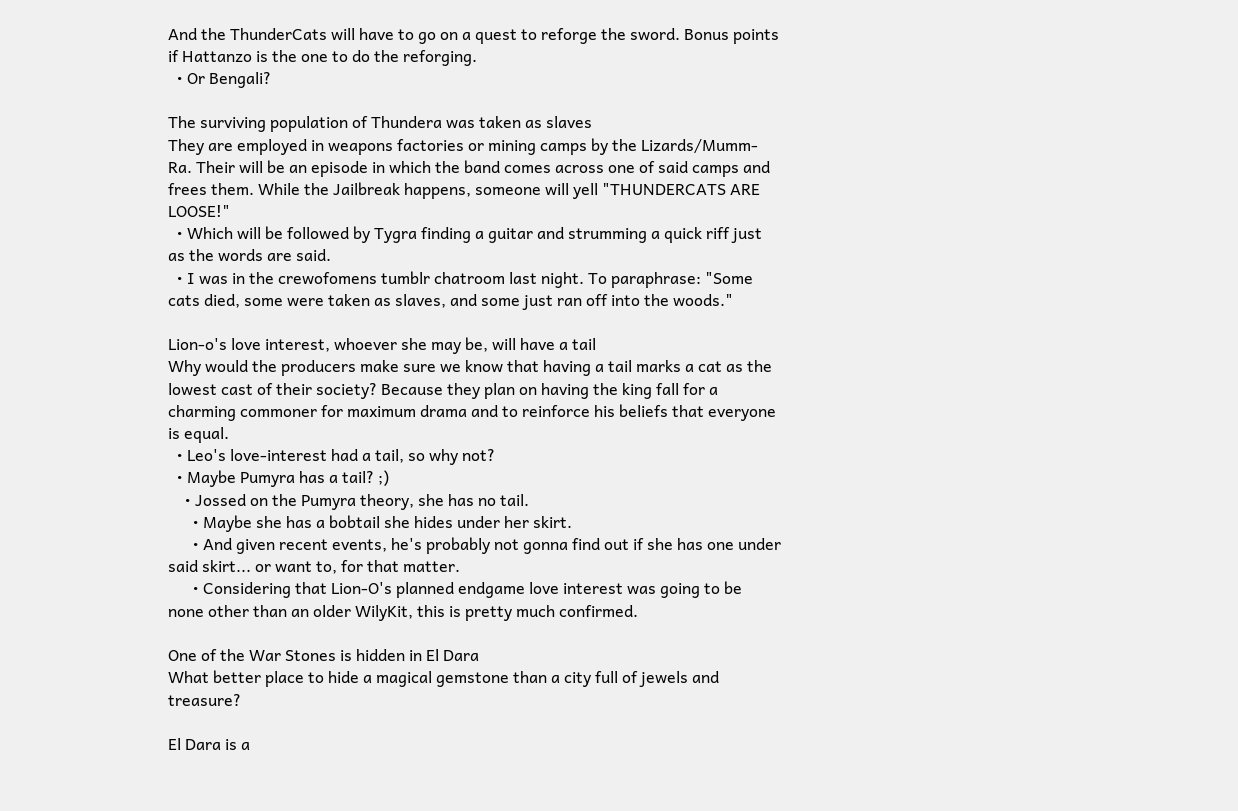And the ThunderCats will have to go on a quest to reforge the sword. Bonus points if Hattanzo is the one to do the reforging.
  • Or Bengali?

The surviving population of Thundera was taken as slaves
They are employed in weapons factories or mining camps by the Lizards/Mumm-Ra. Their will be an episode in which the band comes across one of said camps and frees them. While the Jailbreak happens, someone will yell "THUNDERCATS ARE LOOSE!"
  • Which will be followed by Tygra finding a guitar and strumming a quick riff just as the words are said.
  • I was in the crewofomens tumblr chatroom last night. To paraphrase: "Some cats died, some were taken as slaves, and some just ran off into the woods."

Lion-o's love interest, whoever she may be, will have a tail
Why would the producers make sure we know that having a tail marks a cat as the lowest cast of their society? Because they plan on having the king fall for a charming commoner for maximum drama and to reinforce his beliefs that everyone is equal.
  • Leo's love-interest had a tail, so why not?
  • Maybe Pumyra has a tail? ;)
    • Jossed on the Pumyra theory, she has no tail.
      • Maybe she has a bobtail she hides under her skirt.
      • And given recent events, he's probably not gonna find out if she has one under said skirt... or want to, for that matter.
      • Considering that Lion-O's planned endgame love interest was going to be none other than an older WilyKit, this is pretty much confirmed.

One of the War Stones is hidden in El Dara
What better place to hide a magical gemstone than a city full of jewels and treasure?

El Dara is a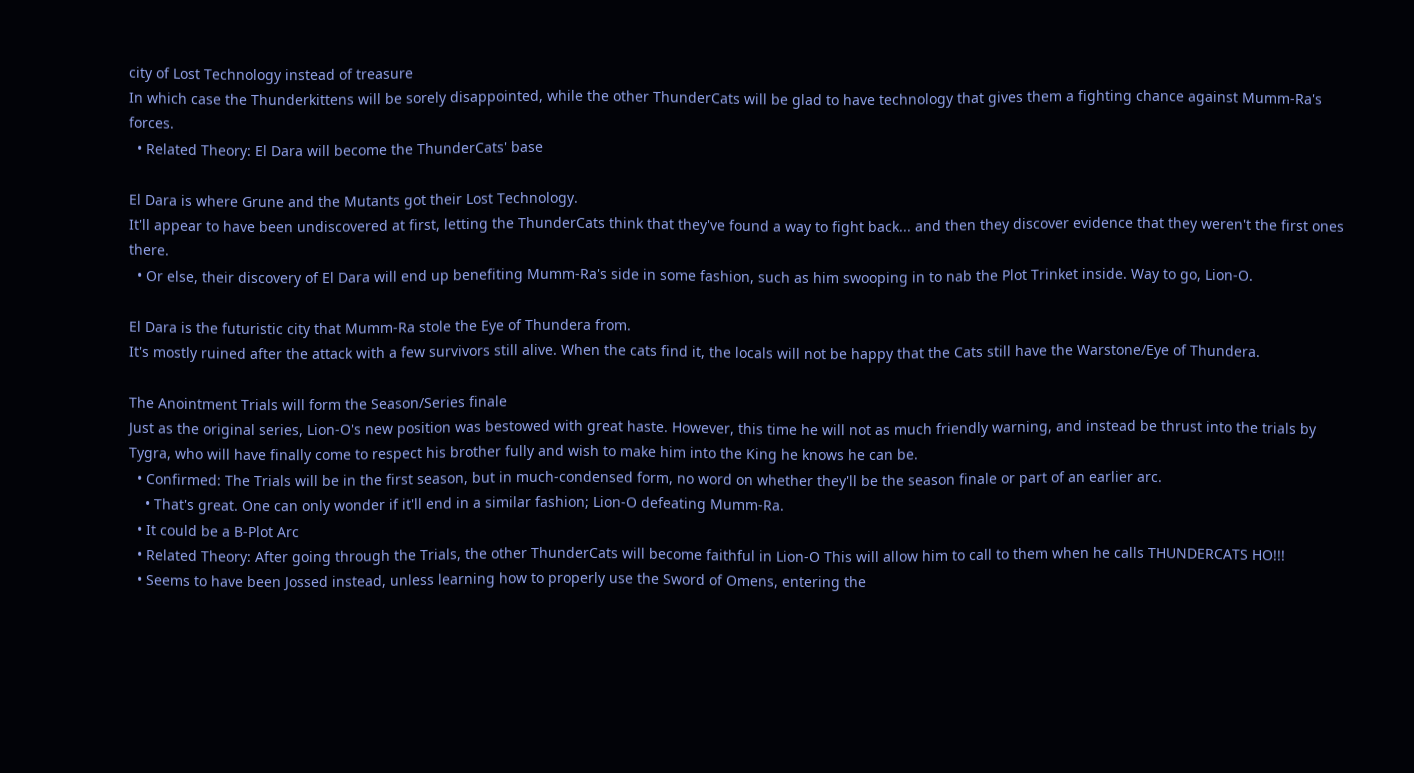city of Lost Technology instead of treasure
In which case the Thunderkittens will be sorely disappointed, while the other ThunderCats will be glad to have technology that gives them a fighting chance against Mumm-Ra's forces.
  • Related Theory: El Dara will become the ThunderCats' base

El Dara is where Grune and the Mutants got their Lost Technology.
It'll appear to have been undiscovered at first, letting the ThunderCats think that they've found a way to fight back... and then they discover evidence that they weren't the first ones there.
  • Or else, their discovery of El Dara will end up benefiting Mumm-Ra's side in some fashion, such as him swooping in to nab the Plot Trinket inside. Way to go, Lion-O.

El Dara is the futuristic city that Mumm-Ra stole the Eye of Thundera from.
It's mostly ruined after the attack with a few survivors still alive. When the cats find it, the locals will not be happy that the Cats still have the Warstone/Eye of Thundera.

The Anointment Trials will form the Season/Series finale
Just as the original series, Lion-O's new position was bestowed with great haste. However, this time he will not as much friendly warning, and instead be thrust into the trials by Tygra, who will have finally come to respect his brother fully and wish to make him into the King he knows he can be.
  • Confirmed: The Trials will be in the first season, but in much-condensed form, no word on whether they'll be the season finale or part of an earlier arc.
    • That's great. One can only wonder if it'll end in a similar fashion; Lion-O defeating Mumm-Ra.
  • It could be a B-Plot Arc
  • Related Theory: After going through the Trials, the other ThunderCats will become faithful in Lion-O This will allow him to call to them when he calls THUNDERCATS HO!!!
  • Seems to have been Jossed instead, unless learning how to properly use the Sword of Omens, entering the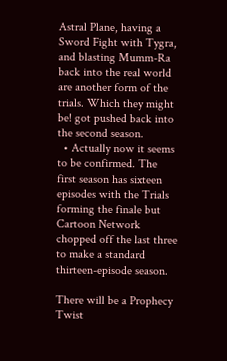Astral Plane, having a Sword Fight with Tygra, and blasting Mumm-Ra back into the real world are another form of the trials. Which they might be! got pushed back into the second season.
  • Actually now it seems to be confirmed. The first season has sixteen episodes with the Trials forming the finale but Cartoon Network chopped off the last three to make a standard thirteen-episode season.

There will be a Prophecy Twist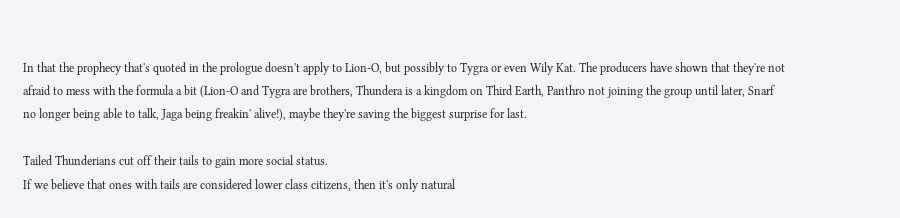In that the prophecy that's quoted in the prologue doesn't apply to Lion-O, but possibly to Tygra or even Wily Kat. The producers have shown that they're not afraid to mess with the formula a bit (Lion-O and Tygra are brothers, Thundera is a kingdom on Third Earth, Panthro not joining the group until later, Snarf no longer being able to talk, Jaga being freakin' alive!), maybe they're saving the biggest surprise for last.

Tailed Thunderians cut off their tails to gain more social status.
If we believe that ones with tails are considered lower class citizens, then it's only natural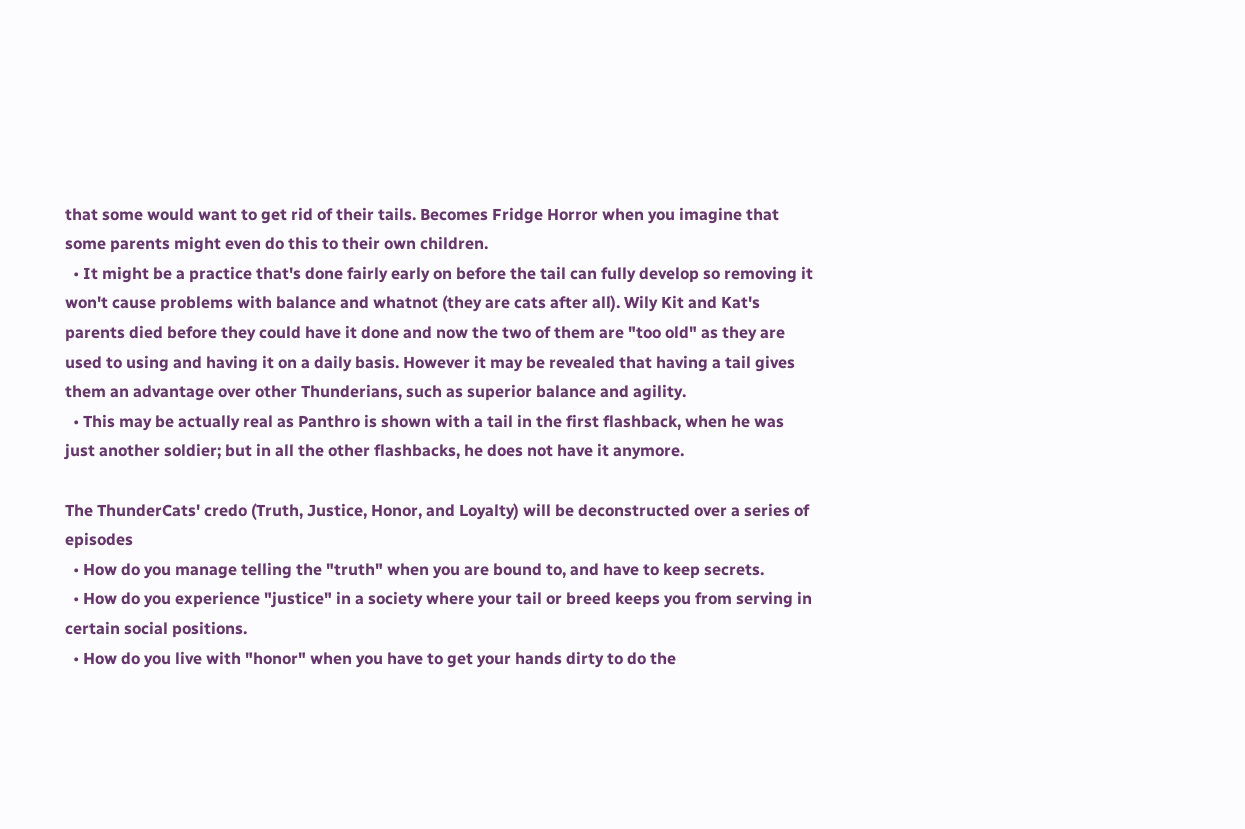that some would want to get rid of their tails. Becomes Fridge Horror when you imagine that some parents might even do this to their own children.
  • It might be a practice that's done fairly early on before the tail can fully develop so removing it won't cause problems with balance and whatnot (they are cats after all). Wily Kit and Kat's parents died before they could have it done and now the two of them are "too old" as they are used to using and having it on a daily basis. However it may be revealed that having a tail gives them an advantage over other Thunderians, such as superior balance and agility.
  • This may be actually real as Panthro is shown with a tail in the first flashback, when he was just another soldier; but in all the other flashbacks, he does not have it anymore.

The ThunderCats' credo (Truth, Justice, Honor, and Loyalty) will be deconstructed over a series of episodes
  • How do you manage telling the "truth" when you are bound to, and have to keep secrets.
  • How do you experience "justice" in a society where your tail or breed keeps you from serving in certain social positions.
  • How do you live with "honor" when you have to get your hands dirty to do the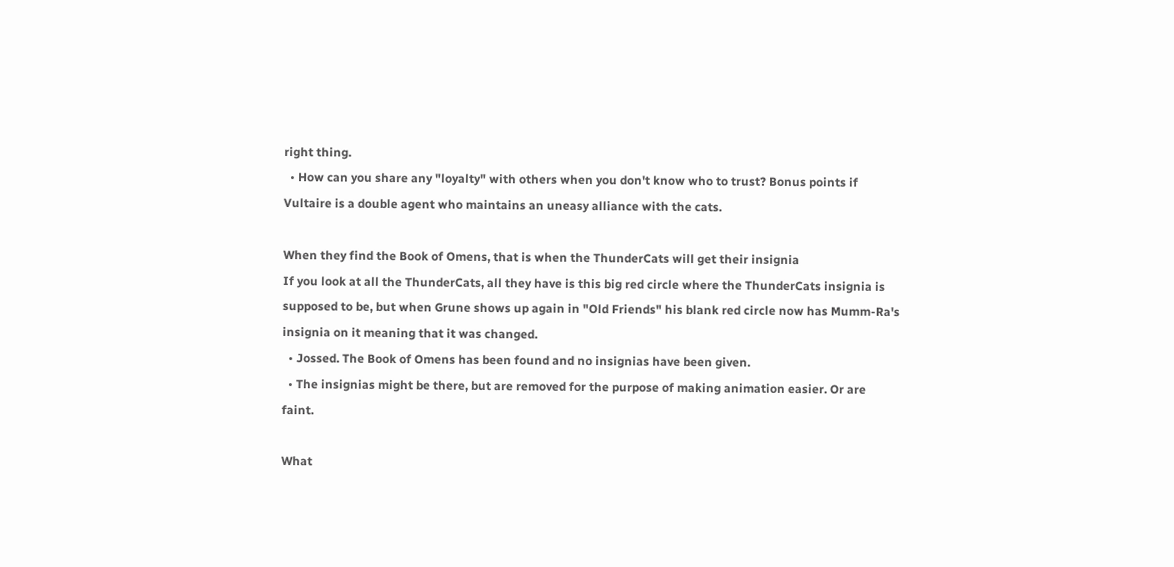right thing.
  • How can you share any "loyalty" with others when you don't know who to trust? Bonus points if Vultaire is a double agent who maintains an uneasy alliance with the cats.

When they find the Book of Omens, that is when the ThunderCats will get their insignia
If you look at all the ThunderCats, all they have is this big red circle where the ThunderCats insignia is supposed to be, but when Grune shows up again in "Old Friends" his blank red circle now has Mumm-Ra's insignia on it meaning that it was changed.
  • Jossed. The Book of Omens has been found and no insignias have been given.
  • The insignias might be there, but are removed for the purpose of making animation easier. Or are faint.

What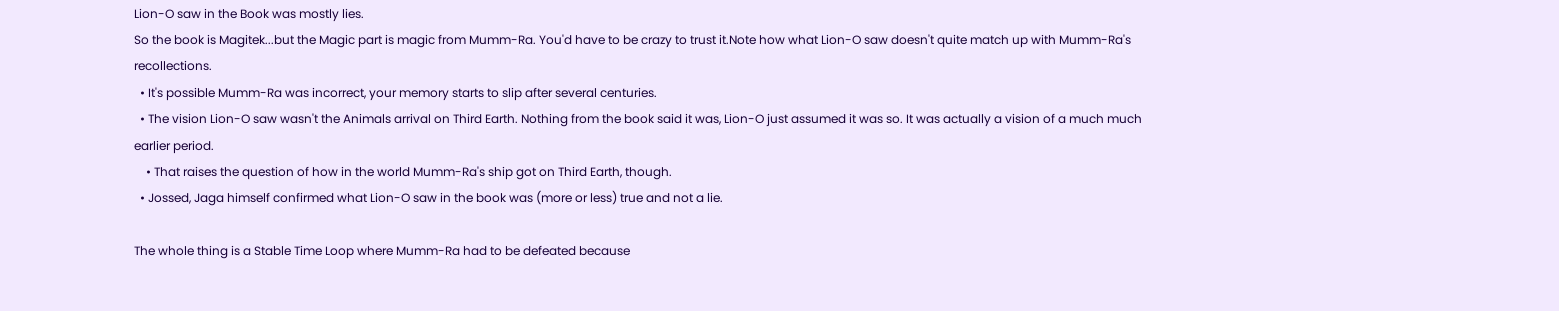Lion-O saw in the Book was mostly lies.
So the book is Magitek...but the Magic part is magic from Mumm-Ra. You'd have to be crazy to trust it.Note how what Lion-O saw doesn't quite match up with Mumm-Ra's recollections.
  • It's possible Mumm-Ra was incorrect, your memory starts to slip after several centuries.
  • The vision Lion-O saw wasn't the Animals arrival on Third Earth. Nothing from the book said it was, Lion-O just assumed it was so. It was actually a vision of a much much earlier period.
    • That raises the question of how in the world Mumm-Ra's ship got on Third Earth, though.
  • Jossed, Jaga himself confirmed what Lion-O saw in the book was (more or less) true and not a lie.

The whole thing is a Stable Time Loop where Mumm-Ra had to be defeated because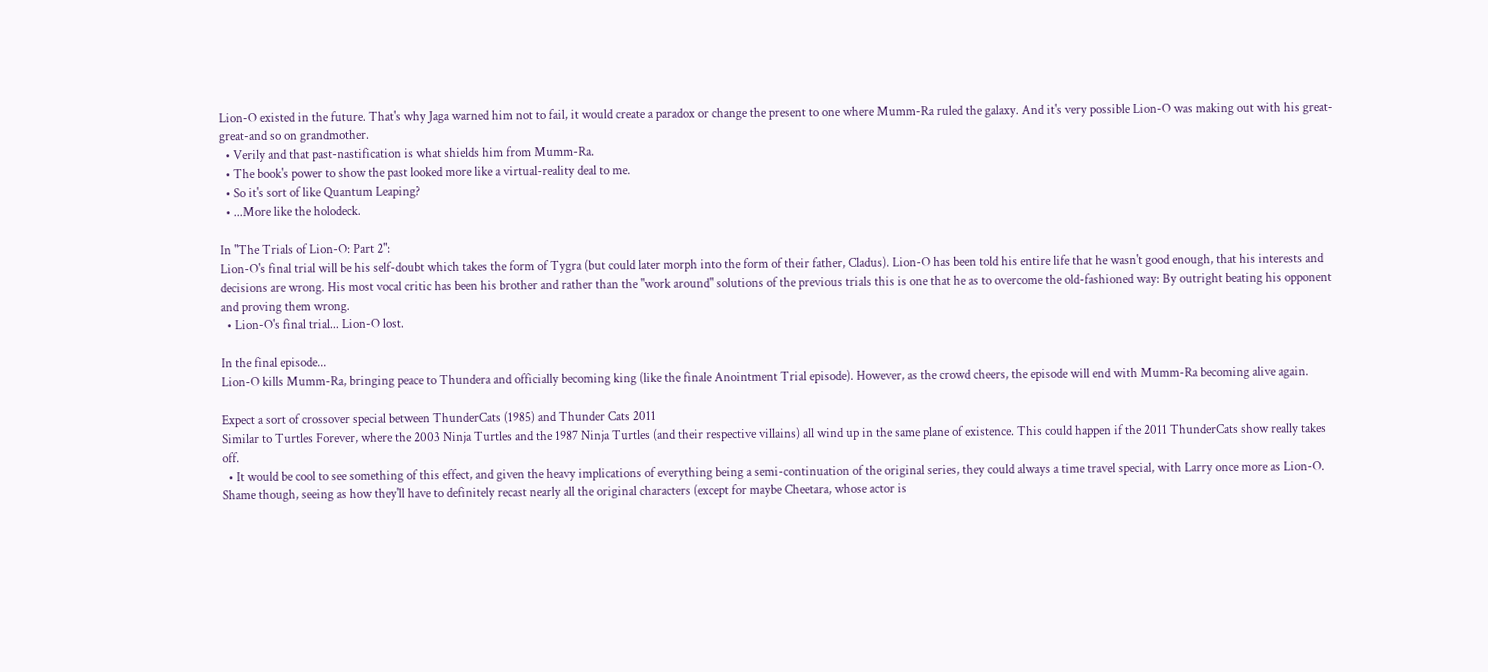Lion-O existed in the future. That's why Jaga warned him not to fail, it would create a paradox or change the present to one where Mumm-Ra ruled the galaxy. And it's very possible Lion-O was making out with his great-great-and so on grandmother.
  • Verily and that past-nastification is what shields him from Mumm-Ra.
  • The book's power to show the past looked more like a virtual-reality deal to me.
  • So it's sort of like Quantum Leaping?
  • ...More like the holodeck.

In "The Trials of Lion-O: Part 2":
Lion-O's final trial will be his self-doubt which takes the form of Tygra (but could later morph into the form of their father, Cladus). Lion-O has been told his entire life that he wasn't good enough, that his interests and decisions are wrong. His most vocal critic has been his brother and rather than the "work around" solutions of the previous trials this is one that he as to overcome the old-fashioned way: By outright beating his opponent and proving them wrong.
  • Lion-O's final trial... Lion-O lost.

In the final episode...
Lion-O kills Mumm-Ra, bringing peace to Thundera and officially becoming king (like the finale Anointment Trial episode). However, as the crowd cheers, the episode will end with Mumm-Ra becoming alive again.

Expect a sort of crossover special between ThunderCats (1985) and Thunder Cats 2011
Similar to Turtles Forever, where the 2003 Ninja Turtles and the 1987 Ninja Turtles (and their respective villains) all wind up in the same plane of existence. This could happen if the 2011 ThunderCats show really takes off.
  • It would be cool to see something of this effect, and given the heavy implications of everything being a semi-continuation of the original series, they could always a time travel special, with Larry once more as Lion-O. Shame though, seeing as how they'll have to definitely recast nearly all the original characters (except for maybe Cheetara, whose actor is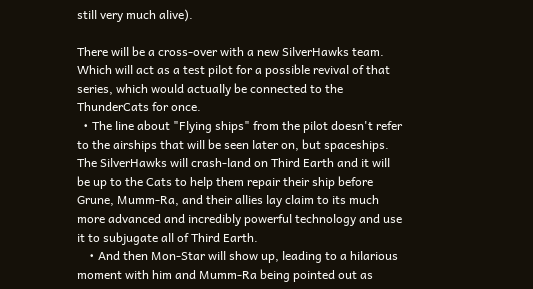still very much alive).

There will be a cross-over with a new SilverHawks team.
Which will act as a test pilot for a possible revival of that series, which would actually be connected to the ThunderCats for once.
  • The line about "Flying ships" from the pilot doesn't refer to the airships that will be seen later on, but spaceships. The SilverHawks will crash-land on Third Earth and it will be up to the Cats to help them repair their ship before Grune, Mumm-Ra, and their allies lay claim to its much more advanced and incredibly powerful technology and use it to subjugate all of Third Earth.
    • And then Mon-Star will show up, leading to a hilarious moment with him and Mumm-Ra being pointed out as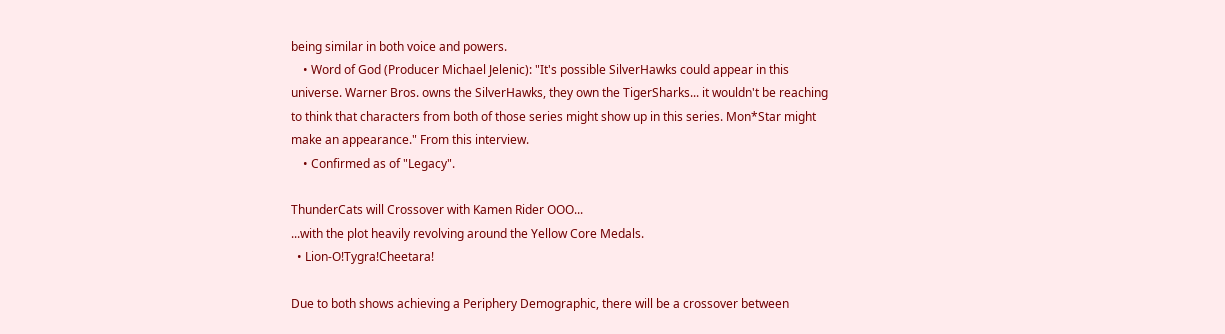being similar in both voice and powers.
    • Word of God (Producer Michael Jelenic): "It's possible SilverHawks could appear in this universe. Warner Bros. owns the SilverHawks, they own the TigerSharks... it wouldn't be reaching to think that characters from both of those series might show up in this series. Mon*Star might make an appearance." From this interview.
    • Confirmed as of "Legacy".

ThunderCats will Crossover with Kamen Rider OOO...
...with the plot heavily revolving around the Yellow Core Medals.
  • Lion-O!Tygra!Cheetara!

Due to both shows achieving a Periphery Demographic, there will be a crossover between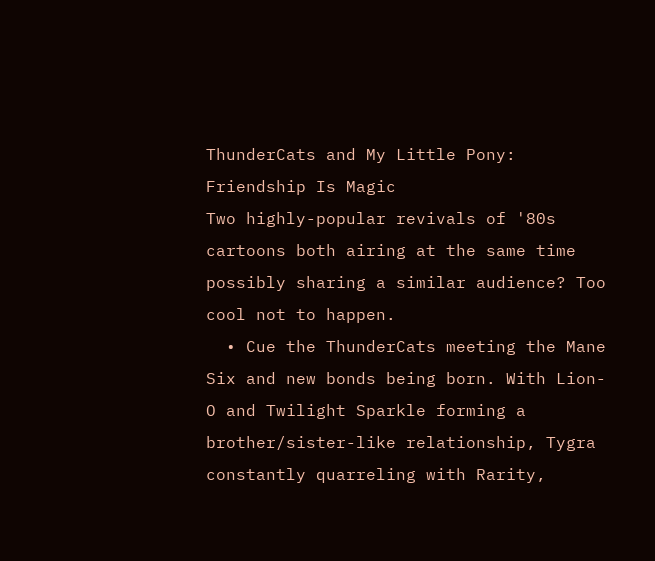ThunderCats and My Little Pony: Friendship Is Magic
Two highly-popular revivals of '80s cartoons both airing at the same time possibly sharing a similar audience? Too cool not to happen.
  • Cue the ThunderCats meeting the Mane Six and new bonds being born. With Lion-O and Twilight Sparkle forming a brother/sister-like relationship, Tygra constantly quarreling with Rarity,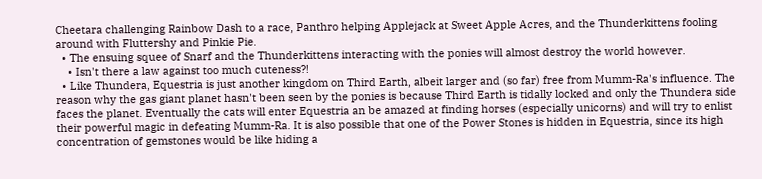Cheetara challenging Rainbow Dash to a race, Panthro helping Applejack at Sweet Apple Acres, and the Thunderkittens fooling around with Fluttershy and Pinkie Pie.
  • The ensuing squee of Snarf and the Thunderkittens interacting with the ponies will almost destroy the world however.
    • Isn't there a law against too much cuteness?!
  • Like Thundera, Equestria is just another kingdom on Third Earth, albeit larger and (so far) free from Mumm-Ra's influence. The reason why the gas giant planet hasn't been seen by the ponies is because Third Earth is tidally locked and only the Thundera side faces the planet. Eventually the cats will enter Equestria an be amazed at finding horses (especially unicorns) and will try to enlist their powerful magic in defeating Mumm-Ra. It is also possible that one of the Power Stones is hidden in Equestria, since its high concentration of gemstones would be like hiding a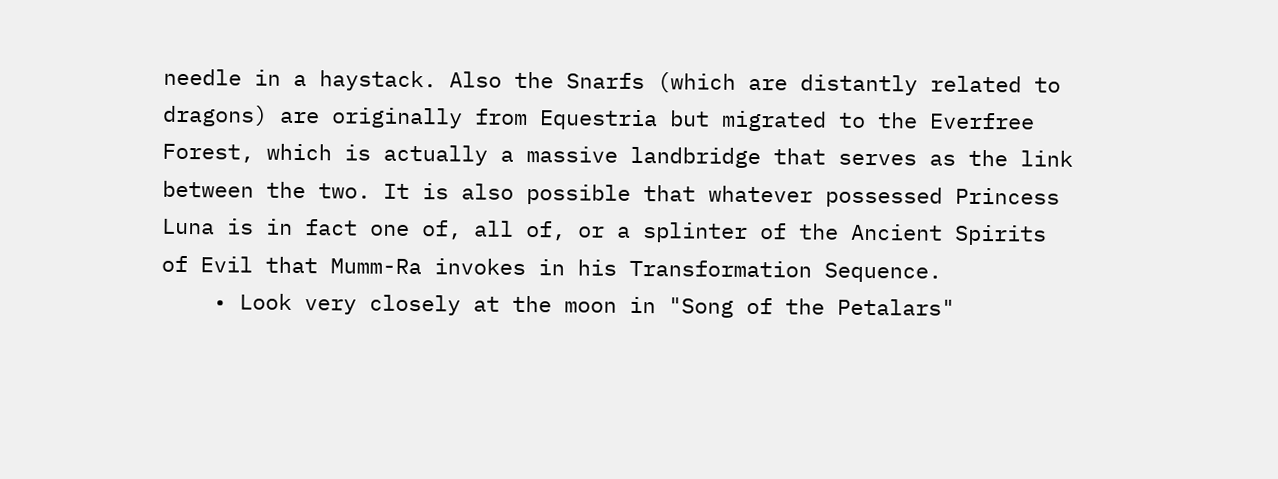needle in a haystack. Also the Snarfs (which are distantly related to dragons) are originally from Equestria but migrated to the Everfree Forest, which is actually a massive landbridge that serves as the link between the two. It is also possible that whatever possessed Princess Luna is in fact one of, all of, or a splinter of the Ancient Spirits of Evil that Mumm-Ra invokes in his Transformation Sequence.
    • Look very closely at the moon in "Song of the Petalars"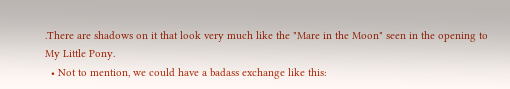.There are shadows on it that look very much like the "Mare in the Moon" seen in the opening to My Little Pony.
  • Not to mention, we could have a badass exchange like this: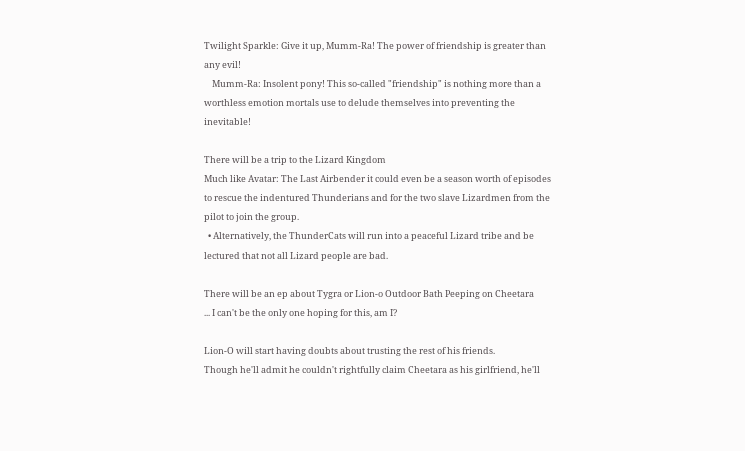Twilight Sparkle: Give it up, Mumm-Ra! The power of friendship is greater than any evil!
    Mumm-Ra: Insolent pony! This so-called "friendship" is nothing more than a worthless emotion mortals use to delude themselves into preventing the inevitable!

There will be a trip to the Lizard Kingdom
Much like Avatar: The Last Airbender it could even be a season worth of episodes to rescue the indentured Thunderians and for the two slave Lizardmen from the pilot to join the group.
  • Alternatively, the ThunderCats will run into a peaceful Lizard tribe and be lectured that not all Lizard people are bad.

There will be an ep about Tygra or Lion-o Outdoor Bath Peeping on Cheetara
... I can't be the only one hoping for this, am I?

Lion-O will start having doubts about trusting the rest of his friends.
Though he'll admit he couldn't rightfully claim Cheetara as his girlfriend, he'll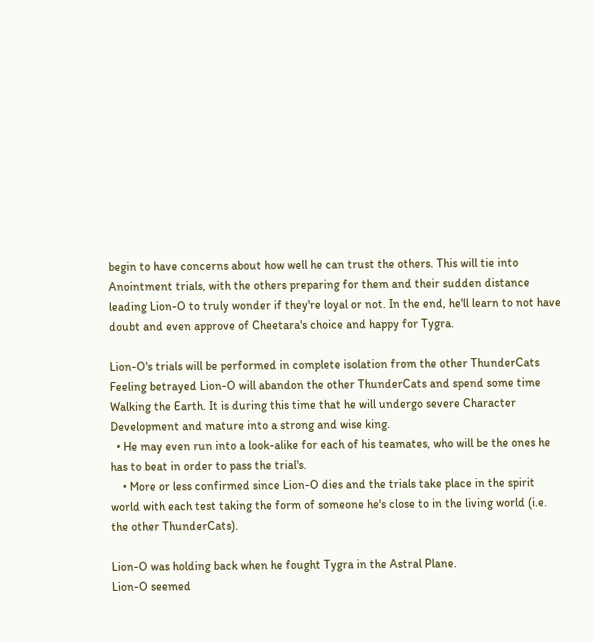begin to have concerns about how well he can trust the others. This will tie into Anointment trials, with the others preparing for them and their sudden distance leading Lion-O to truly wonder if they're loyal or not. In the end, he'll learn to not have doubt and even approve of Cheetara's choice and happy for Tygra.

Lion-O's trials will be performed in complete isolation from the other ThunderCats
Feeling betrayed Lion-O will abandon the other ThunderCats and spend some time Walking the Earth. It is during this time that he will undergo severe Character Development and mature into a strong and wise king.
  • He may even run into a look-alike for each of his teamates, who will be the ones he has to beat in order to pass the trial's.
    • More or less confirmed since Lion-O dies and the trials take place in the spirit world with each test taking the form of someone he's close to in the living world (i.e. the other ThunderCats).

Lion-O was holding back when he fought Tygra in the Astral Plane.
Lion-O seemed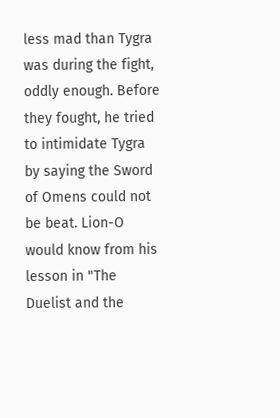less mad than Tygra was during the fight, oddly enough. Before they fought, he tried to intimidate Tygra by saying the Sword of Omens could not be beat. Lion-O would know from his lesson in "The Duelist and the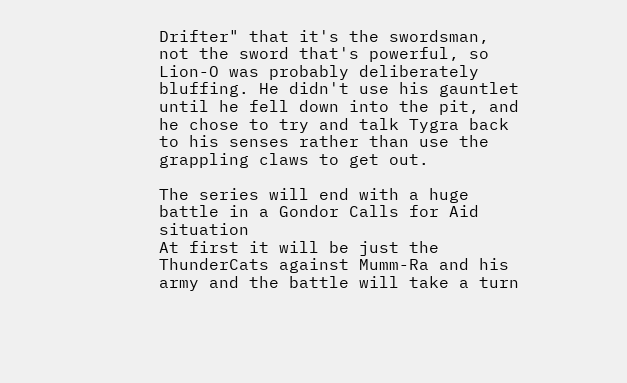Drifter" that it's the swordsman, not the sword that's powerful, so Lion-O was probably deliberately bluffing. He didn't use his gauntlet until he fell down into the pit, and he chose to try and talk Tygra back to his senses rather than use the grappling claws to get out.

The series will end with a huge battle in a Gondor Calls for Aid situation
At first it will be just the ThunderCats against Mumm-Ra and his army and the battle will take a turn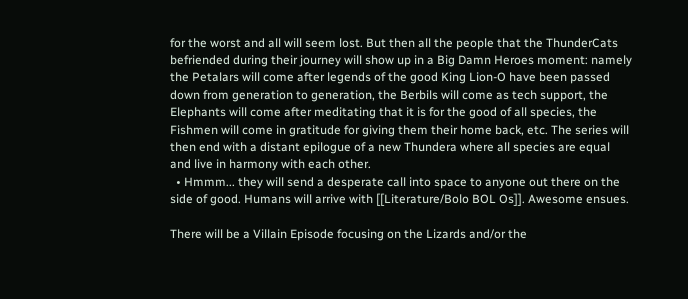for the worst and all will seem lost. But then all the people that the ThunderCats befriended during their journey will show up in a Big Damn Heroes moment: namely the Petalars will come after legends of the good King Lion-O have been passed down from generation to generation, the Berbils will come as tech support, the Elephants will come after meditating that it is for the good of all species, the Fishmen will come in gratitude for giving them their home back, etc. The series will then end with a distant epilogue of a new Thundera where all species are equal and live in harmony with each other.
  • Hmmm... they will send a desperate call into space to anyone out there on the side of good. Humans will arrive with [[Literature/Bolo BOL Os]]. Awesome ensues.

There will be a Villain Episode focusing on the Lizards and/or the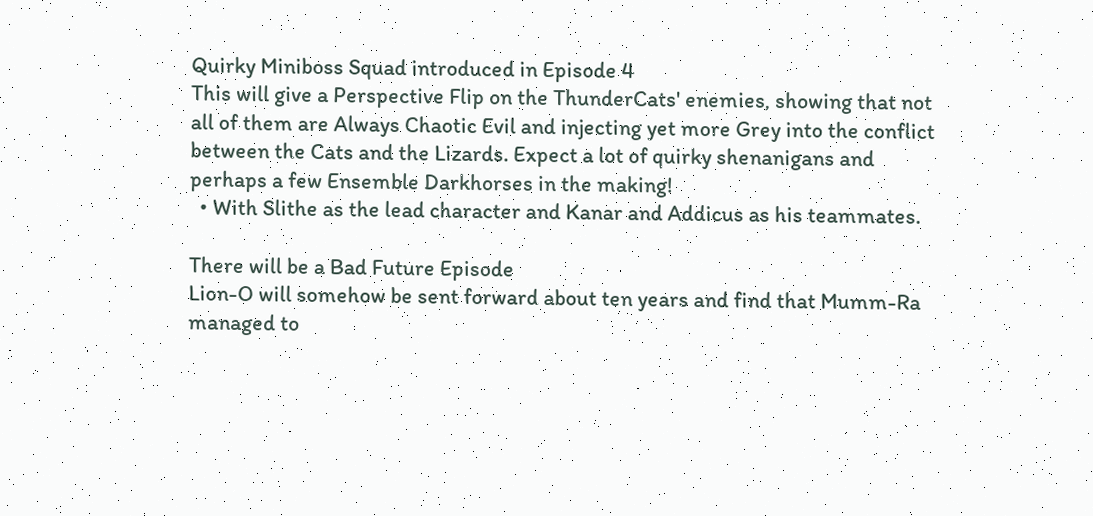Quirky Miniboss Squad introduced in Episode 4
This will give a Perspective Flip on the ThunderCats' enemies, showing that not all of them are Always Chaotic Evil and injecting yet more Grey into the conflict between the Cats and the Lizards. Expect a lot of quirky shenanigans and perhaps a few Ensemble Darkhorses in the making!
  • With Slithe as the lead character and Kanar and Addicus as his teammates.

There will be a Bad Future Episode
Lion-O will somehow be sent forward about ten years and find that Mumm-Ra managed to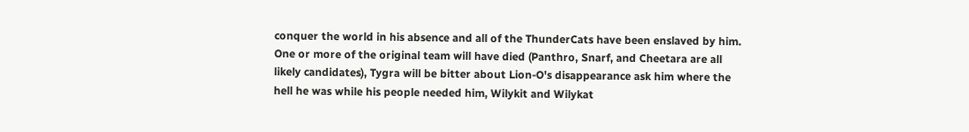conquer the world in his absence and all of the ThunderCats have been enslaved by him. One or more of the original team will have died (Panthro, Snarf, and Cheetara are all likely candidates), Tygra will be bitter about Lion-O's disappearance ask him where the hell he was while his people needed him, Wilykit and Wilykat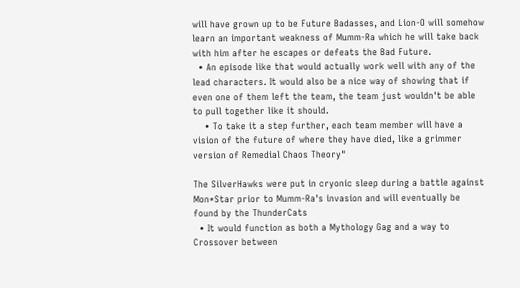will have grown up to be Future Badasses, and Lion-O will somehow learn an important weakness of Mumm-Ra which he will take back with him after he escapes or defeats the Bad Future.
  • An episode like that would actually work well with any of the lead characters. It would also be a nice way of showing that if even one of them left the team, the team just wouldn't be able to pull together like it should.
    • To take it a step further, each team member will have a vision of the future of where they have died, like a grimmer version of Remedial Chaos Theory"

The SilverHawks were put in cryonic sleep during a battle against Mon*Star prior to Mumm-Ra's invasion and will eventually be found by the ThunderCats
  • It would function as both a Mythology Gag and a way to Crossover between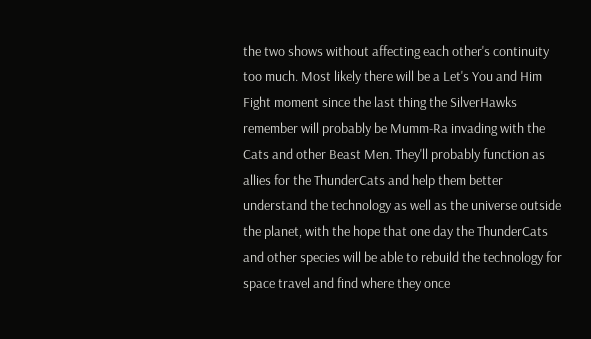the two shows without affecting each other's continuity too much. Most likely there will be a Let's You and Him Fight moment since the last thing the SilverHawks remember will probably be Mumm-Ra invading with the Cats and other Beast Men. They'll probably function as allies for the ThunderCats and help them better understand the technology as well as the universe outside the planet, with the hope that one day the ThunderCats and other species will be able to rebuild the technology for space travel and find where they once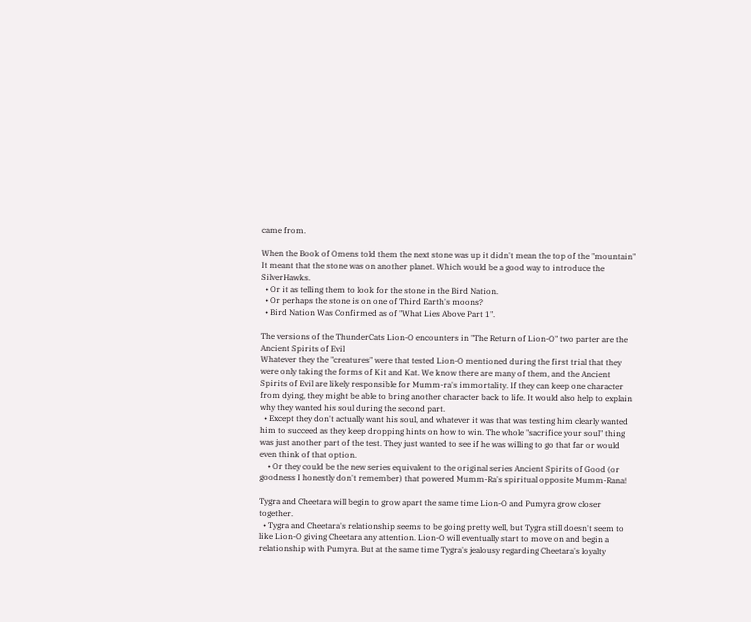came from.

When the Book of Omens told them the next stone was up it didn't mean the top of the "mountain"
It meant that the stone was on another planet. Which would be a good way to introduce the SilverHawks.
  • Or it as telling them to look for the stone in the Bird Nation.
  • Or perhaps the stone is on one of Third Earth's moons?
  • Bird Nation Was Confirmed as of "What Lies Above Part 1".

The versions of the ThunderCats Lion-O encounters in "The Return of Lion-O" two parter are the Ancient Spirits of Evil
Whatever they the "creatures" were that tested Lion-O mentioned during the first trial that they were only taking the forms of Kit and Kat. We know there are many of them, and the Ancient Spirits of Evil are likely responsible for Mumm-ra's immortality. If they can keep one character from dying, they might be able to bring another character back to life. It would also help to explain why they wanted his soul during the second part.
  • Except they don't actually want his soul, and whatever it was that was testing him clearly wanted him to succeed as they keep dropping hints on how to win. The whole "sacrifice your soul" thing was just another part of the test. They just wanted to see if he was willing to go that far or would even think of that option.
    • Or they could be the new series equivalent to the original series Ancient Spirits of Good (or goodness I honestly don't remember) that powered Mumm-Ra's spiritual opposite Mumm-Rana!

Tygra and Cheetara will begin to grow apart the same time Lion-O and Pumyra grow closer together.
  • Tygra and Cheetara's relationship seems to be going pretty well, but Tygra still doesn't seem to like Lion-O giving Cheetara any attention. Lion-O will eventually start to move on and begin a relationship with Pumyra. But at the same time Tygra's jealousy regarding Cheetara's loyalty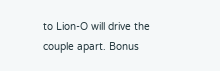to Lion-O will drive the couple apart. Bonus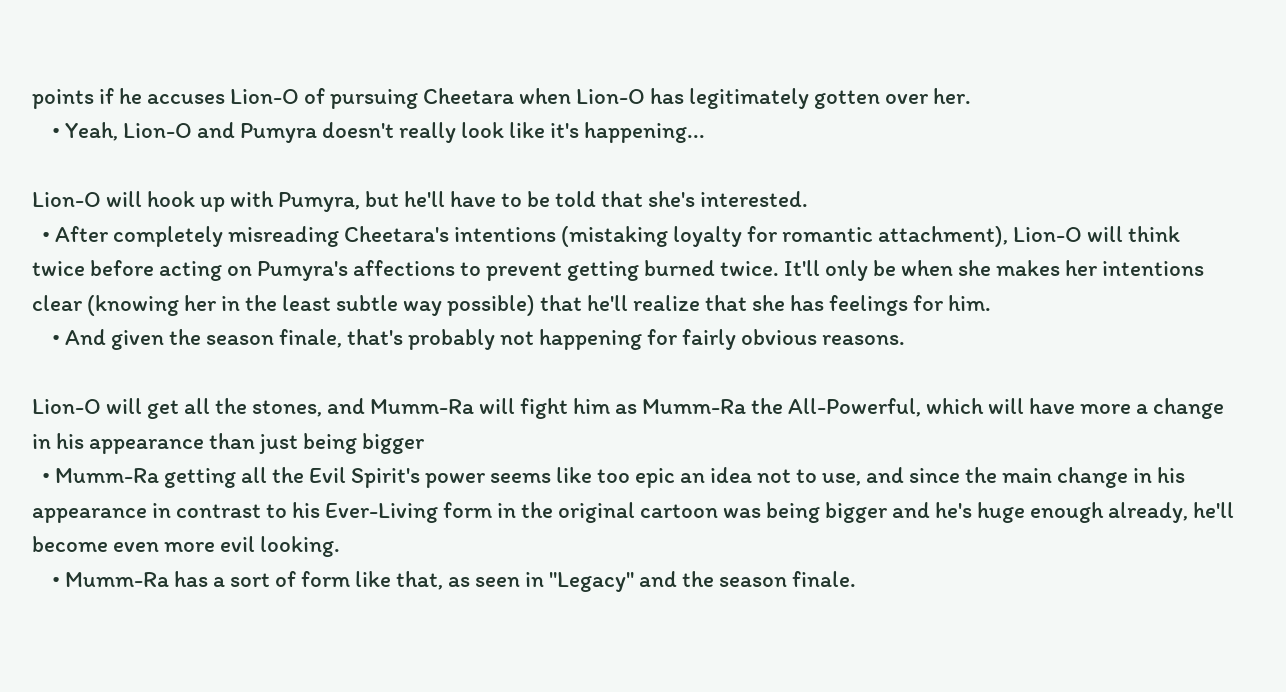points if he accuses Lion-O of pursuing Cheetara when Lion-O has legitimately gotten over her.
    • Yeah, Lion-O and Pumyra doesn't really look like it's happening...

Lion-O will hook up with Pumyra, but he'll have to be told that she's interested.
  • After completely misreading Cheetara's intentions (mistaking loyalty for romantic attachment), Lion-O will think twice before acting on Pumyra's affections to prevent getting burned twice. It'll only be when she makes her intentions clear (knowing her in the least subtle way possible) that he'll realize that she has feelings for him.
    • And given the season finale, that's probably not happening for fairly obvious reasons.

Lion-O will get all the stones, and Mumm-Ra will fight him as Mumm-Ra the All-Powerful, which will have more a change in his appearance than just being bigger
  • Mumm-Ra getting all the Evil Spirit's power seems like too epic an idea not to use, and since the main change in his appearance in contrast to his Ever-Living form in the original cartoon was being bigger and he's huge enough already, he'll become even more evil looking.
    • Mumm-Ra has a sort of form like that, as seen in "Legacy" and the season finale.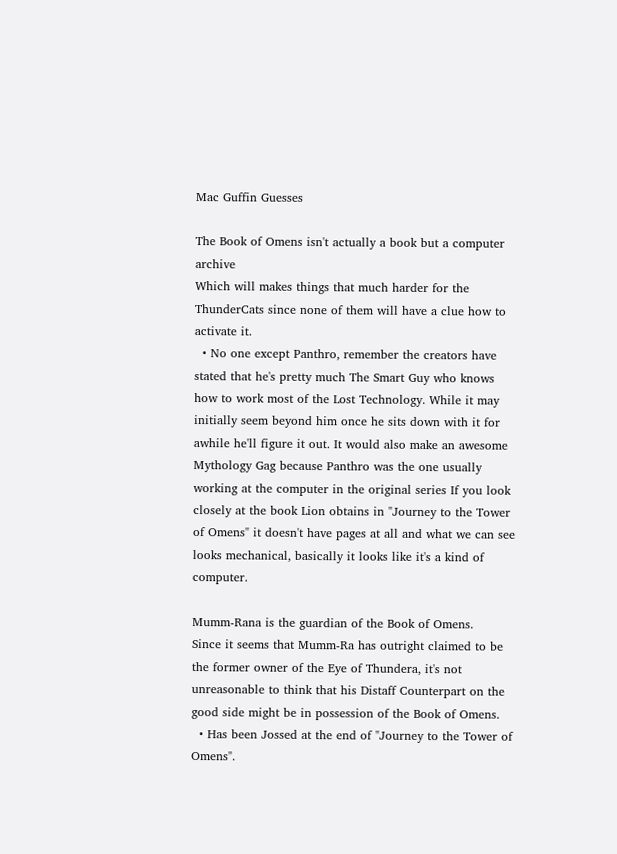Mac Guffin Guesses

The Book of Omens isn't actually a book but a computer archive
Which will makes things that much harder for the ThunderCats since none of them will have a clue how to activate it.
  • No one except Panthro, remember the creators have stated that he's pretty much The Smart Guy who knows how to work most of the Lost Technology. While it may initially seem beyond him once he sits down with it for awhile he'll figure it out. It would also make an awesome Mythology Gag because Panthro was the one usually working at the computer in the original series If you look closely at the book Lion obtains in "Journey to the Tower of Omens" it doesn't have pages at all and what we can see looks mechanical, basically it looks like it's a kind of computer.

Mumm-Rana is the guardian of the Book of Omens.
Since it seems that Mumm-Ra has outright claimed to be the former owner of the Eye of Thundera, it's not unreasonable to think that his Distaff Counterpart on the good side might be in possession of the Book of Omens.
  • Has been Jossed at the end of "Journey to the Tower of Omens".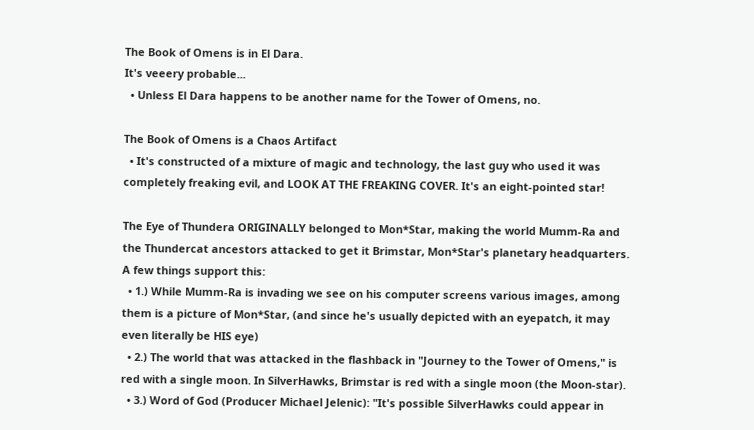The Book of Omens is in El Dara.
It's veeery probable...
  • Unless El Dara happens to be another name for the Tower of Omens, no.

The Book of Omens is a Chaos Artifact
  • It's constructed of a mixture of magic and technology, the last guy who used it was completely freaking evil, and LOOK AT THE FREAKING COVER. It's an eight-pointed star!

The Eye of Thundera ORIGINALLY belonged to Mon*Star, making the world Mumm-Ra and the Thundercat ancestors attacked to get it Brimstar, Mon*Star's planetary headquarters.
A few things support this:
  • 1.) While Mumm-Ra is invading we see on his computer screens various images, among them is a picture of Mon*Star, (and since he's usually depicted with an eyepatch, it may even literally be HIS eye)
  • 2.) The world that was attacked in the flashback in "Journey to the Tower of Omens," is red with a single moon. In SilverHawks, Brimstar is red with a single moon (the Moon-star).
  • 3.) Word of God (Producer Michael Jelenic): "It's possible SilverHawks could appear in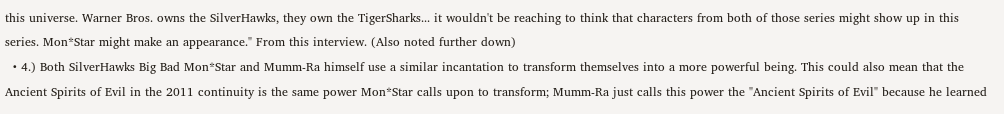this universe. Warner Bros. owns the SilverHawks, they own the TigerSharks... it wouldn't be reaching to think that characters from both of those series might show up in this series. Mon*Star might make an appearance." From this interview. (Also noted further down)
  • 4.) Both SilverHawks Big Bad Mon*Star and Mumm-Ra himself use a similar incantation to transform themselves into a more powerful being. This could also mean that the Ancient Spirits of Evil in the 2011 continuity is the same power Mon*Star calls upon to transform; Mumm-Ra just calls this power the "Ancient Spirits of Evil" because he learned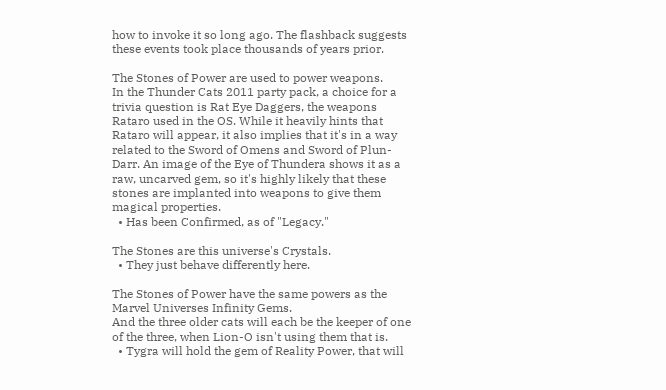how to invoke it so long ago. The flashback suggests these events took place thousands of years prior.

The Stones of Power are used to power weapons.
In the Thunder Cats 2011 party pack, a choice for a trivia question is Rat Eye Daggers, the weapons Rataro used in the OS. While it heavily hints that Rataro will appear, it also implies that it's in a way related to the Sword of Omens and Sword of Plun-Darr. An image of the Eye of Thundera shows it as a raw, uncarved gem, so it's highly likely that these stones are implanted into weapons to give them magical properties.
  • Has been Confirmed, as of "Legacy."

The Stones are this universe's Crystals.
  • They just behave differently here.

The Stones of Power have the same powers as the Marvel Universes Infinity Gems.
And the three older cats will each be the keeper of one of the three, when Lion-O isn't using them that is.
  • Tygra will hold the gem of Reality Power, that will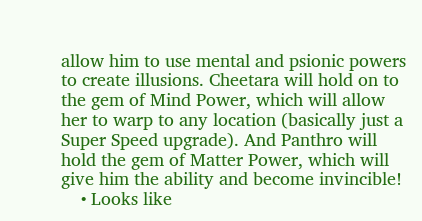allow him to use mental and psionic powers to create illusions. Cheetara will hold on to the gem of Mind Power, which will allow her to warp to any location (basically just a Super Speed upgrade). And Panthro will hold the gem of Matter Power, which will give him the ability and become invincible!
    • Looks like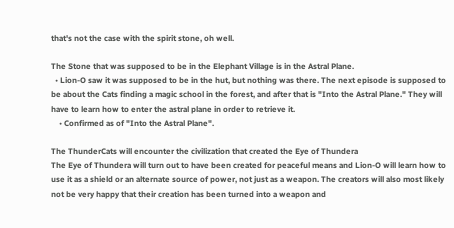that's not the case with the spirit stone, oh well.

The Stone that was supposed to be in the Elephant Village is in the Astral Plane.
  • Lion-O saw it was supposed to be in the hut, but nothing was there. The next episode is supposed to be about the Cats finding a magic school in the forest, and after that is "Into the Astral Plane." They will have to learn how to enter the astral plane in order to retrieve it.
    • Confirmed as of "Into the Astral Plane".

The ThunderCats will encounter the civilization that created the Eye of Thundera
The Eye of Thundera will turn out to have been created for peaceful means and Lion-O will learn how to use it as a shield or an alternate source of power, not just as a weapon. The creators will also most likely not be very happy that their creation has been turned into a weapon and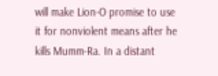will make Lion-O promise to use it for nonviolent means after he kills Mumm-Ra. In a distant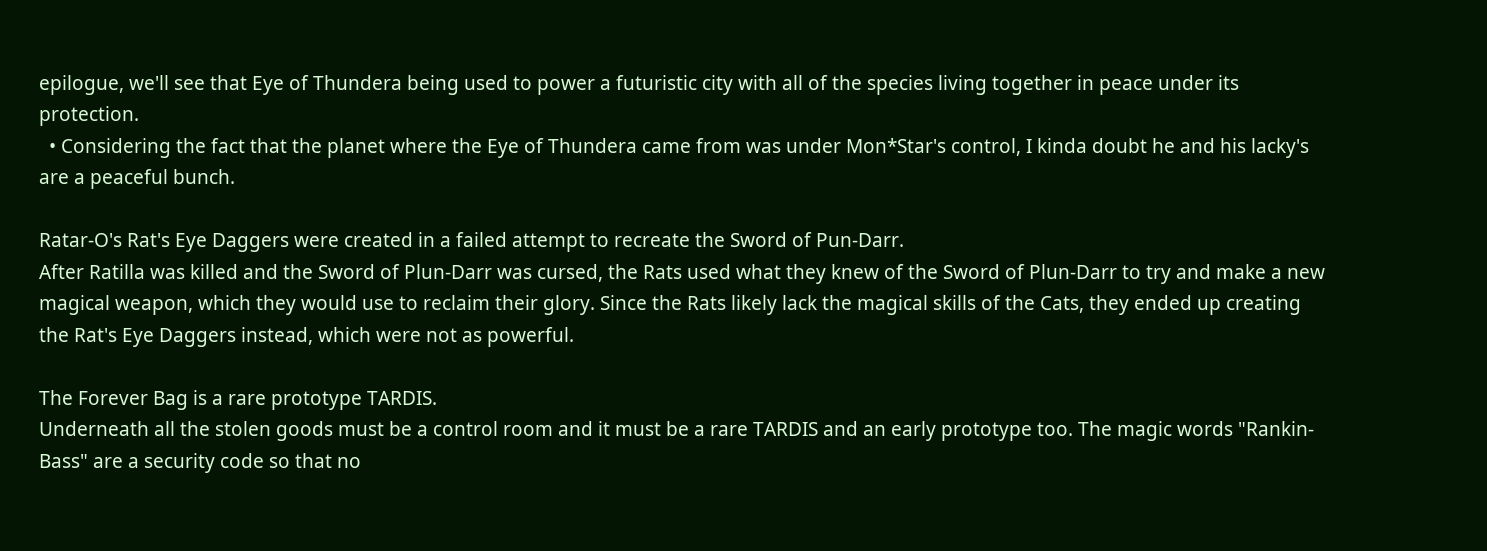epilogue, we'll see that Eye of Thundera being used to power a futuristic city with all of the species living together in peace under its protection.
  • Considering the fact that the planet where the Eye of Thundera came from was under Mon*Star's control, I kinda doubt he and his lacky's are a peaceful bunch.

Ratar-O's Rat's Eye Daggers were created in a failed attempt to recreate the Sword of Pun-Darr.
After Ratilla was killed and the Sword of Plun-Darr was cursed, the Rats used what they knew of the Sword of Plun-Darr to try and make a new magical weapon, which they would use to reclaim their glory. Since the Rats likely lack the magical skills of the Cats, they ended up creating the Rat's Eye Daggers instead, which were not as powerful.

The Forever Bag is a rare prototype TARDIS.
Underneath all the stolen goods must be a control room and it must be a rare TARDIS and an early prototype too. The magic words "Rankin-Bass" are a security code so that no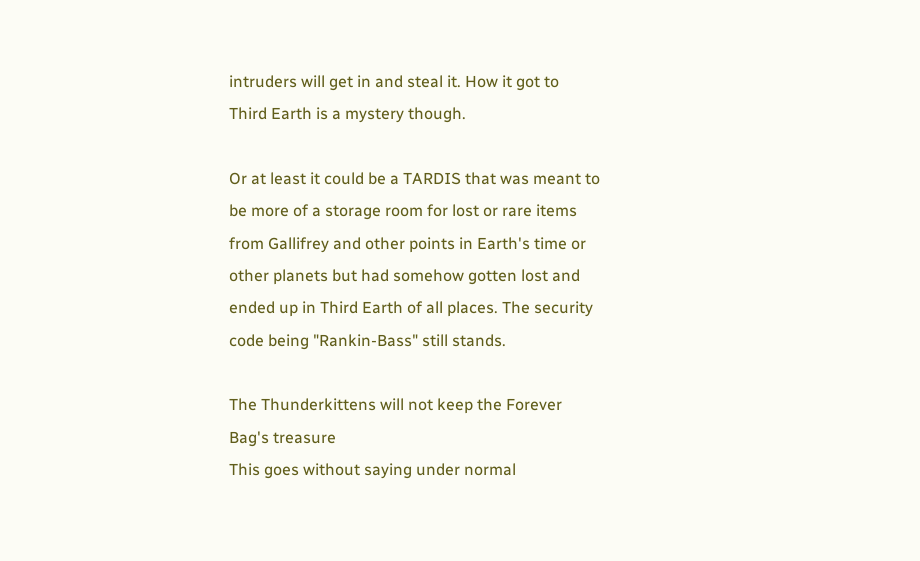intruders will get in and steal it. How it got to Third Earth is a mystery though.

Or at least it could be a TARDIS that was meant to be more of a storage room for lost or rare items from Gallifrey and other points in Earth's time or other planets but had somehow gotten lost and ended up in Third Earth of all places. The security code being "Rankin-Bass" still stands.

The Thunderkittens will not keep the Forever Bag's treasure
This goes without saying under normal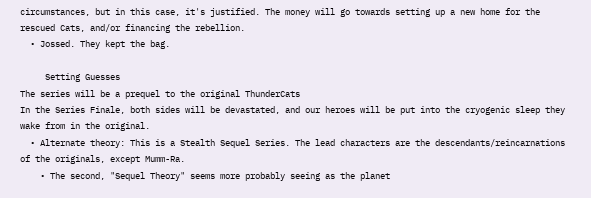circumstances, but in this case, it's justified. The money will go towards setting up a new home for the rescued Cats, and/or financing the rebellion.
  • Jossed. They kept the bag.

     Setting Guesses
The series will be a prequel to the original ThunderCats
In the Series Finale, both sides will be devastated, and our heroes will be put into the cryogenic sleep they wake from in the original.
  • Alternate theory: This is a Stealth Sequel Series. The lead characters are the descendants/reincarnations of the originals, except Mumm-Ra.
    • The second, "Sequel Theory" seems more probably seeing as the planet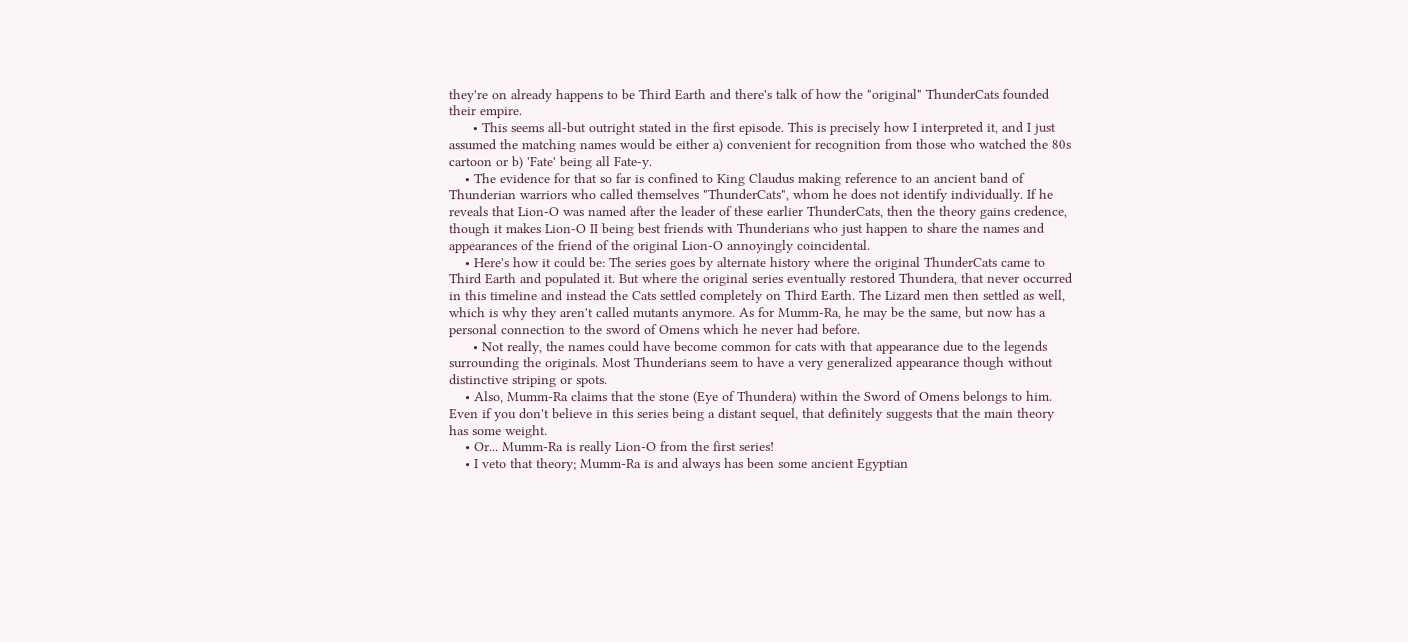they're on already happens to be Third Earth and there's talk of how the "original" ThunderCats founded their empire.
      • This seems all-but outright stated in the first episode. This is precisely how I interpreted it, and I just assumed the matching names would be either a) convenient for recognition from those who watched the 80s cartoon or b) 'Fate' being all Fate-y.
    • The evidence for that so far is confined to King Claudus making reference to an ancient band of Thunderian warriors who called themselves "ThunderCats", whom he does not identify individually. If he reveals that Lion-O was named after the leader of these earlier ThunderCats, then the theory gains credence, though it makes Lion-O II being best friends with Thunderians who just happen to share the names and appearances of the friend of the original Lion-O annoyingly coincidental.
    • Here's how it could be: The series goes by alternate history where the original ThunderCats came to Third Earth and populated it. But where the original series eventually restored Thundera, that never occurred in this timeline and instead the Cats settled completely on Third Earth. The Lizard men then settled as well, which is why they aren't called mutants anymore. As for Mumm-Ra, he may be the same, but now has a personal connection to the sword of Omens which he never had before.
      • Not really, the names could have become common for cats with that appearance due to the legends surrounding the originals. Most Thunderians seem to have a very generalized appearance though without distinctive striping or spots.
    • Also, Mumm-Ra claims that the stone (Eye of Thundera) within the Sword of Omens belongs to him. Even if you don't believe in this series being a distant sequel, that definitely suggests that the main theory has some weight.
    • Or... Mumm-Ra is really Lion-O from the first series!
    • I veto that theory; Mumm-Ra is and always has been some ancient Egyptian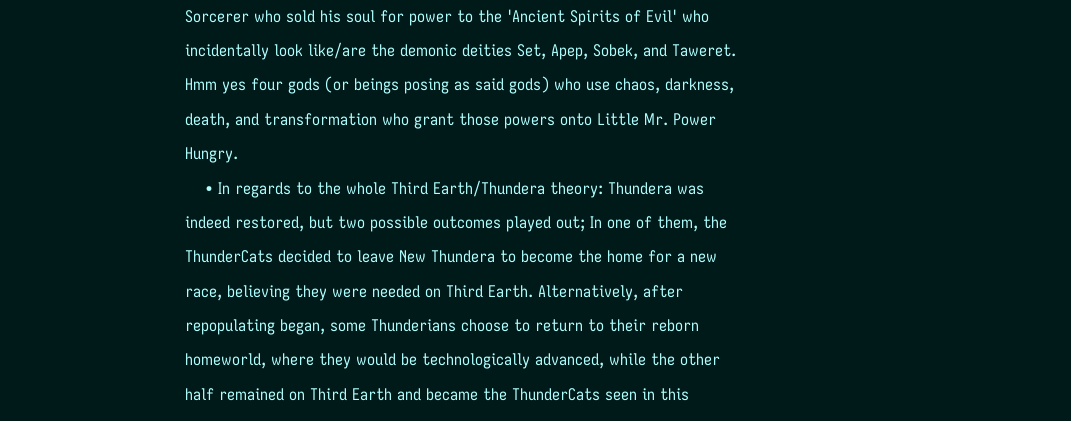Sorcerer who sold his soul for power to the 'Ancient Spirits of Evil' who incidentally look like/are the demonic deities Set, Apep, Sobek, and Taweret. Hmm yes four gods (or beings posing as said gods) who use chaos, darkness, death, and transformation who grant those powers onto Little Mr. Power Hungry.
    • In regards to the whole Third Earth/Thundera theory: Thundera was indeed restored, but two possible outcomes played out; In one of them, the ThunderCats decided to leave New Thundera to become the home for a new race, believing they were needed on Third Earth. Alternatively, after repopulating began, some Thunderians choose to return to their reborn homeworld, where they would be technologically advanced, while the other half remained on Third Earth and became the ThunderCats seen in this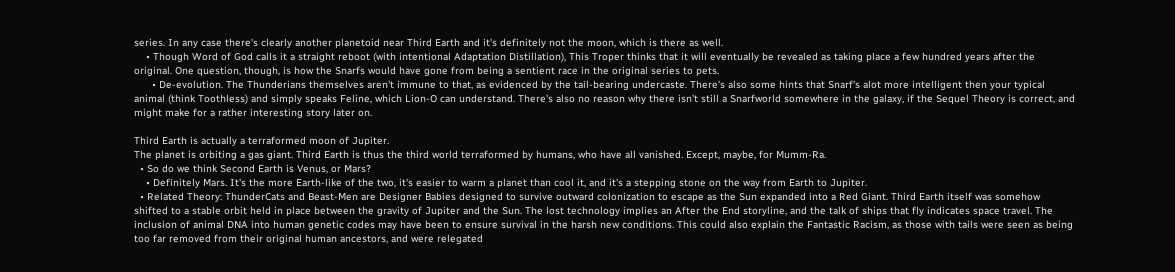series. In any case there's clearly another planetoid near Third Earth and it's definitely not the moon, which is there as well.
    • Though Word of God calls it a straight reboot (with intentional Adaptation Distillation), This Troper thinks that it will eventually be revealed as taking place a few hundred years after the original. One question, though, is how the Snarfs would have gone from being a sentient race in the original series to pets.
      • De-evolution. The Thunderians themselves aren't immune to that, as evidenced by the tail-bearing undercaste. There's also some hints that Snarf's alot more intelligent then your typical animal (think Toothless) and simply speaks Feline, which Lion-O can understand. There's also no reason why there isn't still a Snarfworld somewhere in the galaxy, if the Sequel Theory is correct, and might make for a rather interesting story later on.

Third Earth is actually a terraformed moon of Jupiter.
The planet is orbiting a gas giant. Third Earth is thus the third world terraformed by humans, who have all vanished. Except, maybe, for Mumm-Ra.
  • So do we think Second Earth is Venus, or Mars?
    • Definitely Mars. It's the more Earth-like of the two, it's easier to warm a planet than cool it, and it's a stepping stone on the way from Earth to Jupiter.
  • Related Theory: ThunderCats and Beast-Men are Designer Babies designed to survive outward colonization to escape as the Sun expanded into a Red Giant. Third Earth itself was somehow shifted to a stable orbit held in place between the gravity of Jupiter and the Sun. The lost technology implies an After the End storyline, and the talk of ships that fly indicates space travel. The inclusion of animal DNA into human genetic codes may have been to ensure survival in the harsh new conditions. This could also explain the Fantastic Racism, as those with tails were seen as being too far removed from their original human ancestors, and were relegated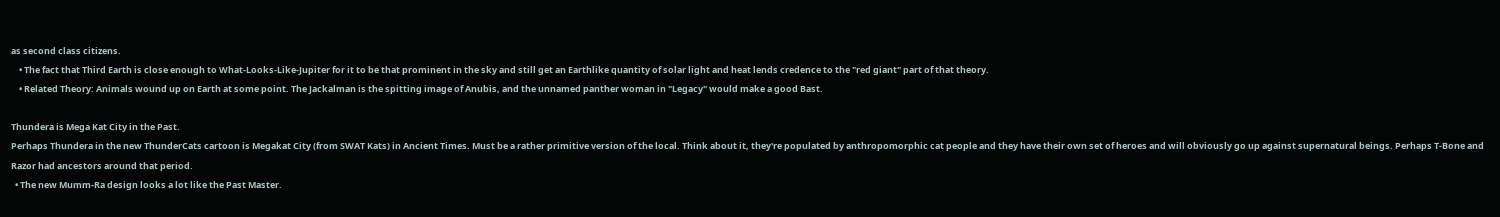as second class citizens.
    • The fact that Third Earth is close enough to What-Looks-Like-Jupiter for it to be that prominent in the sky and still get an Earthlike quantity of solar light and heat lends credence to the "red giant" part of that theory.
    • Related Theory: Animals wound up on Earth at some point. The Jackalman is the spitting image of Anubis, and the unnamed panther woman in "Legacy" would make a good Bast.

Thundera is Mega Kat City in the Past.
Perhaps Thundera in the new ThunderCats cartoon is Megakat City (from SWAT Kats) in Ancient Times. Must be a rather primitive version of the local. Think about it, they're populated by anthropomorphic cat people and they have their own set of heroes and will obviously go up against supernatural beings. Perhaps T-Bone and Razor had ancestors around that period.
  • The new Mumm-Ra design looks a lot like the Past Master.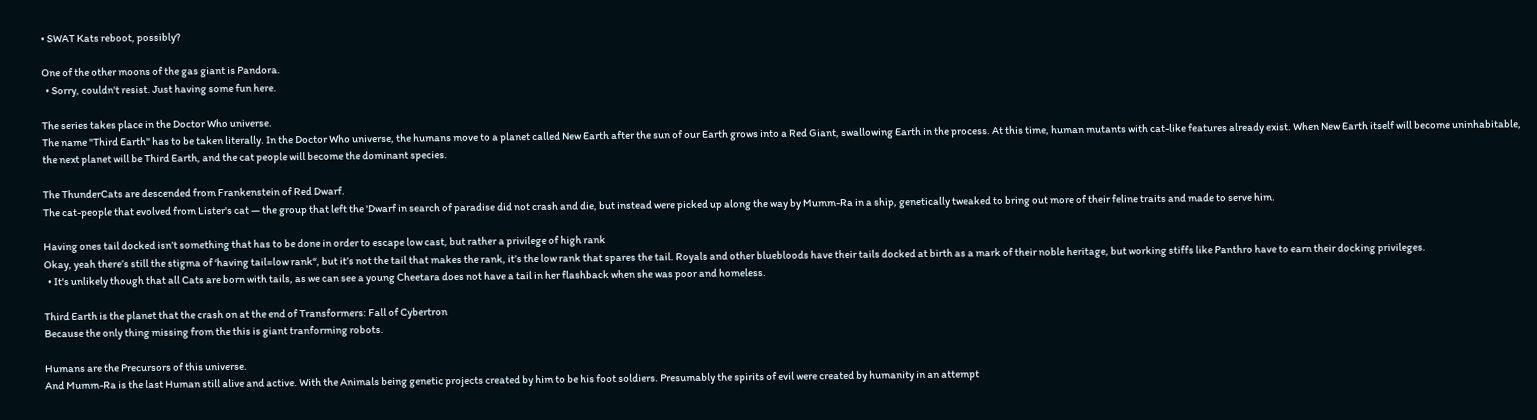• SWAT Kats reboot, possibly?

One of the other moons of the gas giant is Pandora.
  • Sorry, couldn't resist. Just having some fun here.

The series takes place in the Doctor Who universe.
The name "Third Earth" has to be taken literally. In the Doctor Who universe, the humans move to a planet called New Earth after the sun of our Earth grows into a Red Giant, swallowing Earth in the process. At this time, human mutants with cat-like features already exist. When New Earth itself will become uninhabitable, the next planet will be Third Earth, and the cat people will become the dominant species.

The ThunderCats are descended from Frankenstein of Red Dwarf.
The cat-people that evolved from Lister's cat — the group that left the 'Dwarf in search of paradise did not crash and die, but instead were picked up along the way by Mumm-Ra in a ship, genetically tweaked to bring out more of their feline traits and made to serve him.

Having ones tail docked isn’t something that has to be done in order to escape low cast, but rather a privilege of high rank
Okay, yeah there’s still the stigma of ‘having tail=low rank“, but it’s not the tail that makes the rank, it’s the low rank that spares the tail. Royals and other bluebloods have their tails docked at birth as a mark of their noble heritage, but working stiffs like Panthro have to earn their docking privileges.
  • It's unlikely though that all Cats are born with tails, as we can see a young Cheetara does not have a tail in her flashback when she was poor and homeless.

Third Earth is the planet that the crash on at the end of Transformers: Fall of Cybertron
Because the only thing missing from the this is giant tranforming robots.

Humans are the Precursors of this universe.
And Mumm-Ra is the last Human still alive and active. With the Animals being genetic projects created by him to be his foot soldiers. Presumably the spirits of evil were created by humanity in an attempt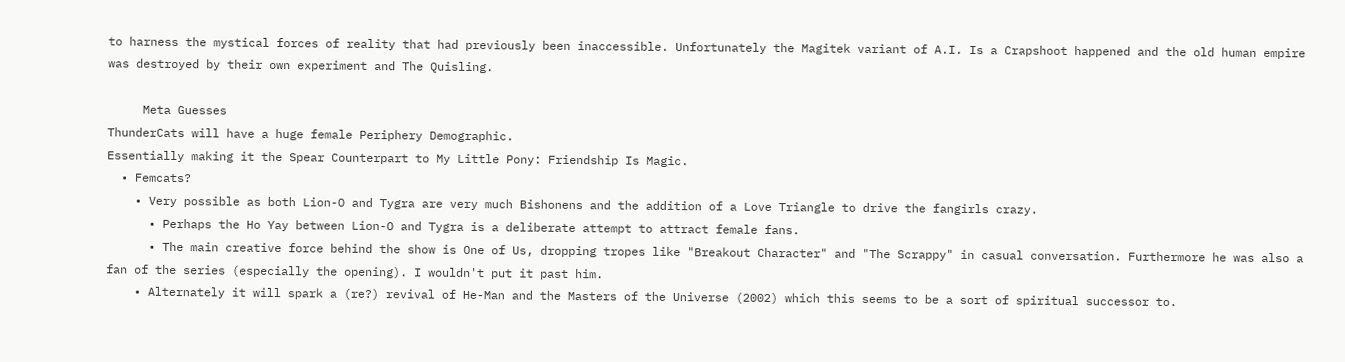to harness the mystical forces of reality that had previously been inaccessible. Unfortunately the Magitek variant of A.I. Is a Crapshoot happened and the old human empire was destroyed by their own experiment and The Quisling.

     Meta Guesses
ThunderCats will have a huge female Periphery Demographic.
Essentially making it the Spear Counterpart to My Little Pony: Friendship Is Magic.
  • Femcats?
    • Very possible as both Lion-O and Tygra are very much Bishonens and the addition of a Love Triangle to drive the fangirls crazy.
      • Perhaps the Ho Yay between Lion-O and Tygra is a deliberate attempt to attract female fans.
      • The main creative force behind the show is One of Us, dropping tropes like "Breakout Character" and "The Scrappy" in casual conversation. Furthermore he was also a fan of the series (especially the opening). I wouldn't put it past him.
    • Alternately it will spark a (re?) revival of He-Man and the Masters of the Universe (2002) which this seems to be a sort of spiritual successor to.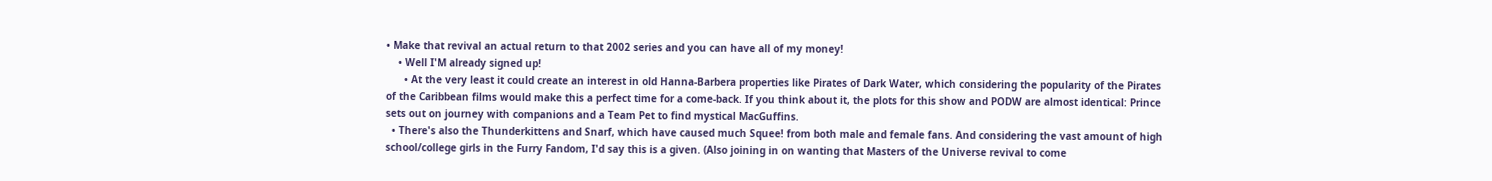• Make that revival an actual return to that 2002 series and you can have all of my money!
    • Well I'M already signed up!
      • At the very least it could create an interest in old Hanna-Barbera properties like Pirates of Dark Water, which considering the popularity of the Pirates of the Caribbean films would make this a perfect time for a come-back. If you think about it, the plots for this show and PODW are almost identical: Prince sets out on journey with companions and a Team Pet to find mystical MacGuffins.
  • There's also the Thunderkittens and Snarf, which have caused much Squee! from both male and female fans. And considering the vast amount of high school/college girls in the Furry Fandom, I'd say this is a given. (Also joining in on wanting that Masters of the Universe revival to come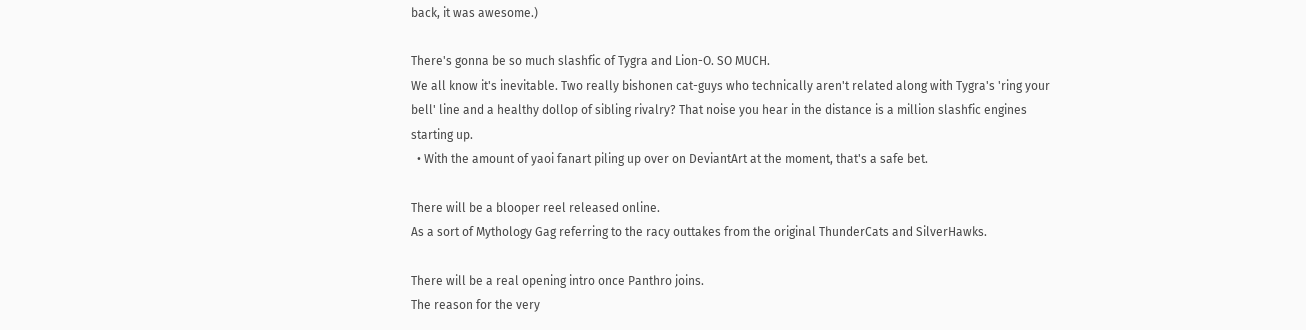back, it was awesome.)

There's gonna be so much slashfic of Tygra and Lion-O. SO MUCH.
We all know it's inevitable. Two really bishonen cat-guys who technically aren't related along with Tygra's 'ring your bell' line and a healthy dollop of sibling rivalry? That noise you hear in the distance is a million slashfic engines starting up.
  • With the amount of yaoi fanart piling up over on DeviantArt at the moment, that's a safe bet.

There will be a blooper reel released online.
As a sort of Mythology Gag referring to the racy outtakes from the original ThunderCats and SilverHawks.

There will be a real opening intro once Panthro joins.
The reason for the very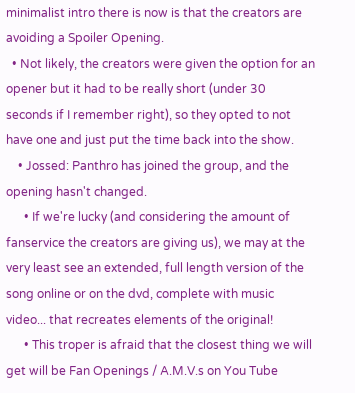minimalist intro there is now is that the creators are avoiding a Spoiler Opening.
  • Not likely, the creators were given the option for an opener but it had to be really short (under 30 seconds if I remember right), so they opted to not have one and just put the time back into the show.
    • Jossed: Panthro has joined the group, and the opening hasn't changed.
      • If we're lucky (and considering the amount of fanservice the creators are giving us), we may at the very least see an extended, full length version of the song online or on the dvd, complete with music video... that recreates elements of the original!
      • This troper is afraid that the closest thing we will get will be Fan Openings / A.M.V.s on You Tube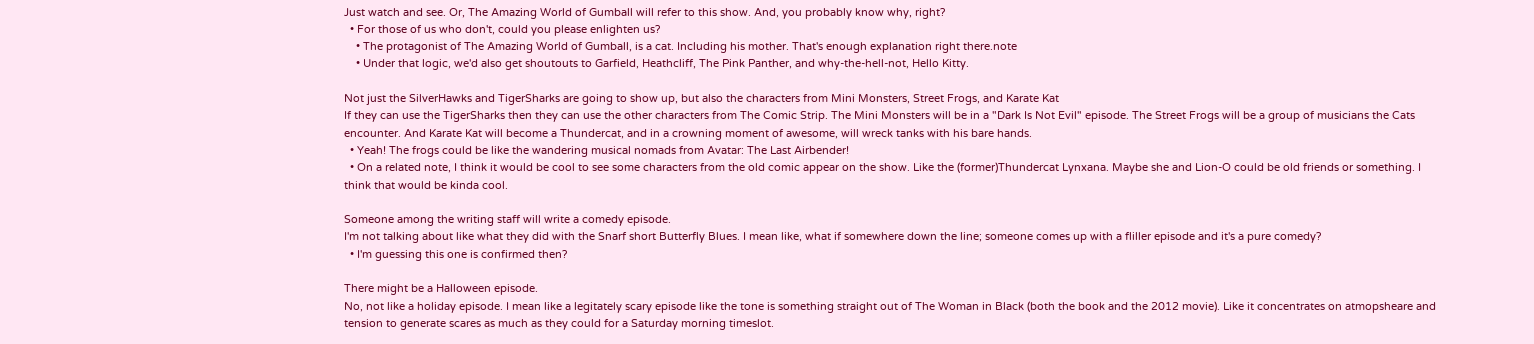Just watch and see. Or, The Amazing World of Gumball will refer to this show. And, you probably know why, right?
  • For those of us who don't, could you please enlighten us?
    • The protagonist of The Amazing World of Gumball, is a cat. Including his mother. That's enough explanation right there.note
    • Under that logic, we'd also get shoutouts to Garfield, Heathcliff, The Pink Panther, and why-the-hell-not, Hello Kitty.

Not just the SilverHawks and TigerSharks are going to show up, but also the characters from Mini Monsters, Street Frogs, and Karate Kat
If they can use the TigerSharks then they can use the other characters from The Comic Strip. The Mini Monsters will be in a "Dark Is Not Evil" episode. The Street Frogs will be a group of musicians the Cats encounter. And Karate Kat will become a Thundercat, and in a crowning moment of awesome, will wreck tanks with his bare hands.
  • Yeah! The frogs could be like the wandering musical nomads from Avatar: The Last Airbender!
  • On a related note, I think it would be cool to see some characters from the old comic appear on the show. Like the (former)Thundercat Lynxana. Maybe she and Lion-O could be old friends or something. I think that would be kinda cool.

Someone among the writing staff will write a comedy episode.
I'm not talking about like what they did with the Snarf short Butterfly Blues. I mean like, what if somewhere down the line; someone comes up with a fliller episode and it's a pure comedy?
  • I'm guessing this one is confirmed then?

There might be a Halloween episode.
No, not like a holiday episode. I mean like a legitately scary episode like the tone is something straight out of The Woman in Black (both the book and the 2012 movie). Like it concentrates on atmopsheare and tension to generate scares as much as they could for a Saturday morning timeslot.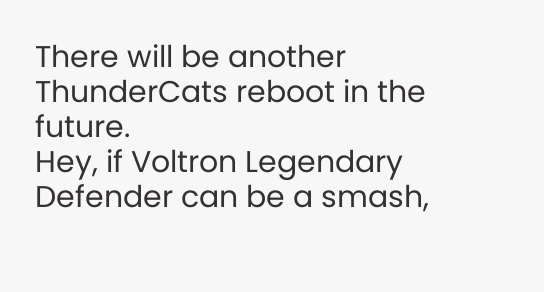There will be another ThunderCats reboot in the future.
Hey, if Voltron Legendary Defender can be a smash,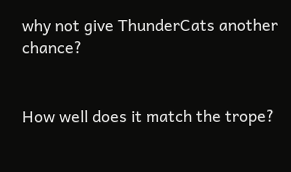why not give ThunderCats another chance?


How well does it match the trope?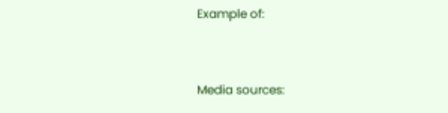Example of:


Media sources: